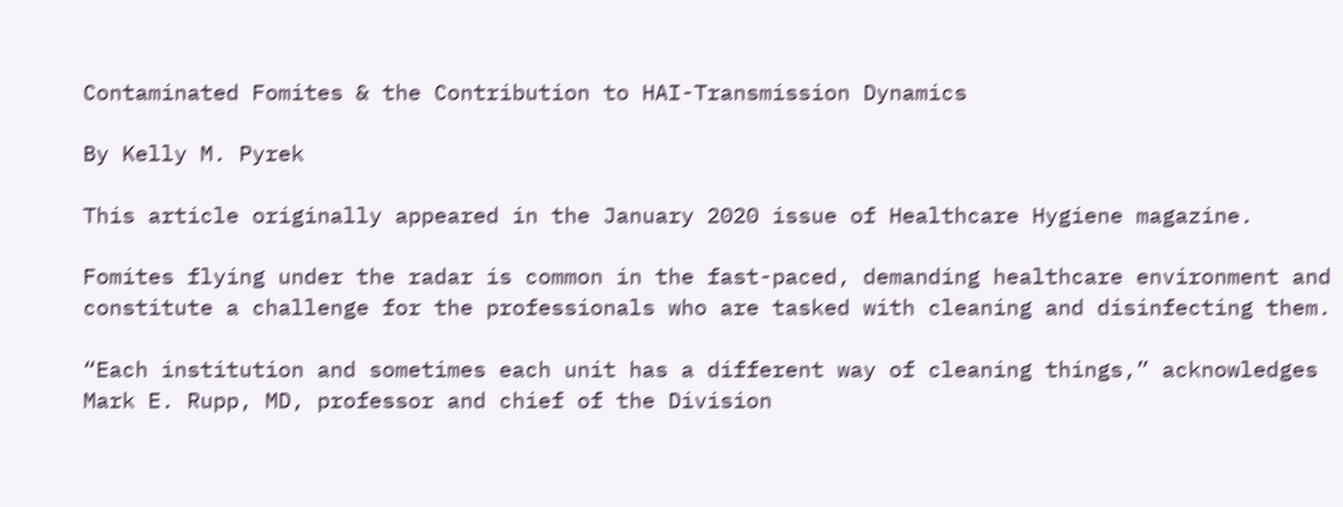Contaminated Fomites & the Contribution to HAI-Transmission Dynamics

By Kelly M. Pyrek

This article originally appeared in the January 2020 issue of Healthcare Hygiene magazine.

Fomites flying under the radar is common in the fast-paced, demanding healthcare environment and constitute a challenge for the professionals who are tasked with cleaning and disinfecting them.

“Each institution and sometimes each unit has a different way of cleaning things,” acknowledges Mark E. Rupp, MD, professor and chief of the Division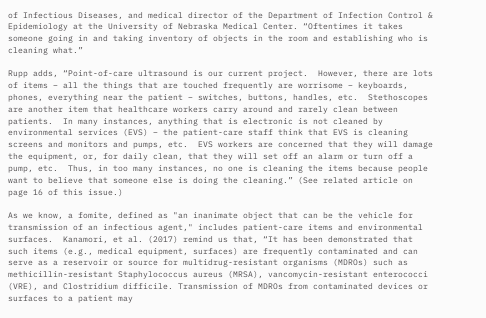of Infectious Diseases, and medical director of the Department of Infection Control & Epidemiology at the University of Nebraska Medical Center. “Oftentimes it takes someone going in and taking inventory of objects in the room and establishing who is cleaning what.”

Rupp adds, “Point-of-care ultrasound is our current project.  However, there are lots of items – all the things that are touched frequently are worrisome – keyboards, phones, everything near the patient – switches, buttons, handles, etc.  Stethoscopes are another item that healthcare workers carry around and rarely clean between patients.  In many instances, anything that is electronic is not cleaned by environmental services (EVS) – the patient-care staff think that EVS is cleaning screens and monitors and pumps, etc.  EVS workers are concerned that they will damage the equipment, or, for daily clean, that they will set off an alarm or turn off a pump, etc.  Thus, in too many instances, no one is cleaning the items because people want to believe that someone else is doing the cleaning.” (See related article on page 16 of this issue.)

As we know, a fomite, defined as "an inanimate object that can be the vehicle for transmission of an infectious agent," includes patient-care items and environmental surfaces.  Kanamori, et al. (2017) remind us that, “It has been demonstrated that such items (e.g., medical equipment, surfaces) are frequently contaminated and can serve as a reservoir or source for multidrug-resistant organisms (MDROs) such as methicillin-resistant Staphylococcus aureus (MRSA), vancomycin-resistant enterococci (VRE), and Clostridium difficile. Transmission of MDROs from contaminated devices or surfaces to a patient may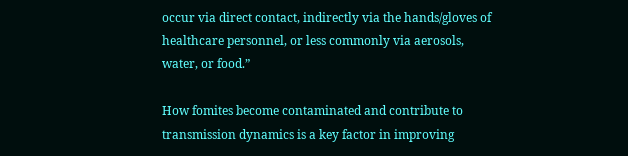occur via direct contact, indirectly via the hands/gloves of healthcare personnel, or less commonly via aerosols, water, or food.”

How fomites become contaminated and contribute to transmission dynamics is a key factor in improving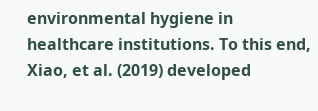environmental hygiene in healthcare institutions. To this end, Xiao, et al. (2019) developed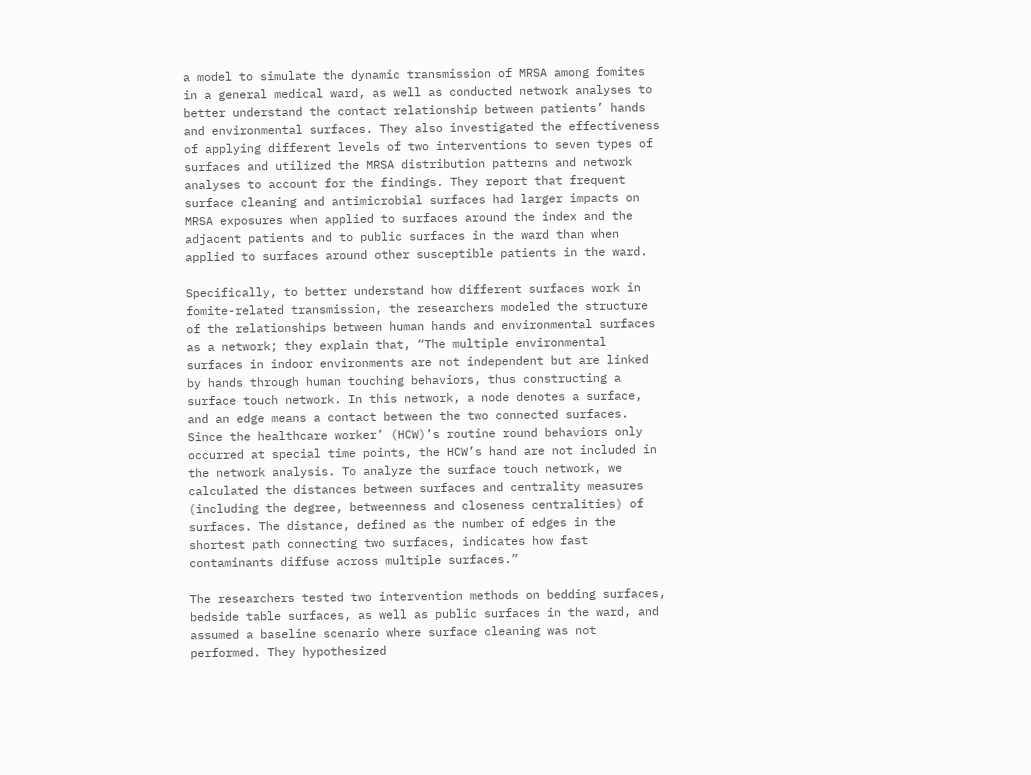a model to simulate the dynamic transmission of MRSA among fomites in a general medical ward, as well as conducted network analyses to better understand the contact relationship between patients’ hands and environmental surfaces. They also investigated the effectiveness of applying different levels of two interventions to seven types of surfaces and utilized the MRSA distribution patterns and network analyses to account for the findings. They report that frequent surface cleaning and antimicrobial surfaces had larger impacts on MRSA exposures when applied to surfaces around the index and the adjacent patients and to public surfaces in the ward than when applied to surfaces around other susceptible patients in the ward.

Specifically, to better understand how different surfaces work in fomite-related transmission, the researchers modeled the structure of the relationships between human hands and environmental surfaces as a network; they explain that, “The multiple environmental surfaces in indoor environments are not independent but are linked by hands through human touching behaviors, thus constructing a surface touch network. In this network, a node denotes a surface, and an edge means a contact between the two connected surfaces. Since the healthcare worker’ (HCW)’s routine round behaviors only occurred at special time points, the HCW’s hand are not included in the network analysis. To analyze the surface touch network, we calculated the distances between surfaces and centrality measures (including the degree, betweenness and closeness centralities) of surfaces. The distance, defined as the number of edges in the shortest path connecting two surfaces, indicates how fast contaminants diffuse across multiple surfaces.”

The researchers tested two intervention methods on bedding surfaces, bedside table surfaces, as well as public surfaces in the ward, and assumed a baseline scenario where surface cleaning was not performed. They hypothesized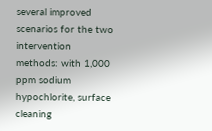several improved scenarios for the two intervention methods: with 1,000 ppm sodium hypochlorite, surface cleaning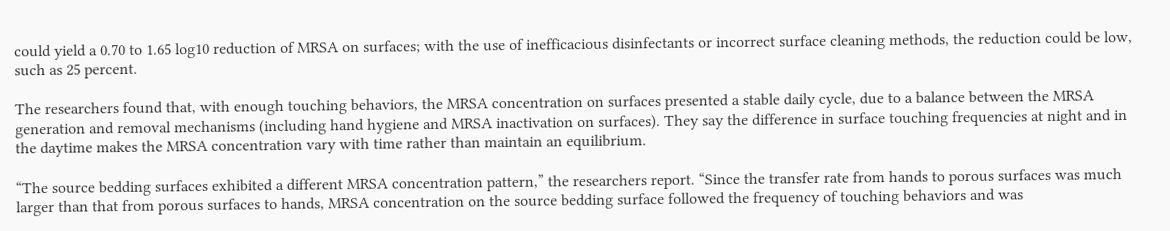could yield a 0.70 to 1.65 log10 reduction of MRSA on surfaces; with the use of inefficacious disinfectants or incorrect surface cleaning methods, the reduction could be low, such as 25 percent.

The researchers found that, with enough touching behaviors, the MRSA concentration on surfaces presented a stable daily cycle, due to a balance between the MRSA generation and removal mechanisms (including hand hygiene and MRSA inactivation on surfaces). They say the difference in surface touching frequencies at night and in the daytime makes the MRSA concentration vary with time rather than maintain an equilibrium.

“The source bedding surfaces exhibited a different MRSA concentration pattern,” the researchers report. “Since the transfer rate from hands to porous surfaces was much larger than that from porous surfaces to hands, MRSA concentration on the source bedding surface followed the frequency of touching behaviors and was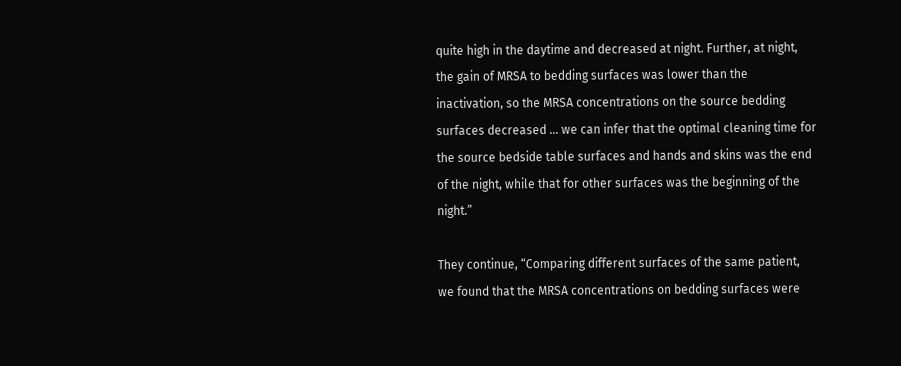quite high in the daytime and decreased at night. Further, at night, the gain of MRSA to bedding surfaces was lower than the inactivation, so the MRSA concentrations on the source bedding surfaces decreased … we can infer that the optimal cleaning time for the source bedside table surfaces and hands and skins was the end of the night, while that for other surfaces was the beginning of the night.”

They continue, “Comparing different surfaces of the same patient, we found that the MRSA concentrations on bedding surfaces were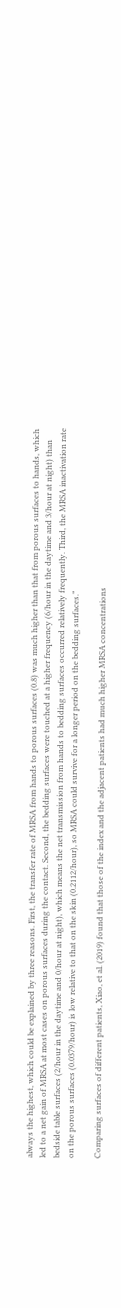always the highest, which could be explained by three reasons. First, the transfer rate of MRSA from hands to porous surfaces (0.8) was much higher than that from porous surfaces to hands, which led to a net gain of MRSA at most cases on porous surfaces during the contact. Second, the bedding surfaces were touched at a higher frequency (6/hour in the daytime and 3/hour at night) than bedside table surfaces (2/hour in the daytime and 0/hour at night), which means the net transmission from hands to bedding surfaces occurred relatively frequently. Third, the MRSA inactivation rate on the porous surfaces (0.0379/hour) is low relative to that on the skin (0.2112/hour), so MRSA could survive for a longer period on the bedding surfaces.”

Comparing surfaces of different patients, Xiao, et al. (2019) found that those of the index and the adjacent patients had much higher MRSA concentrations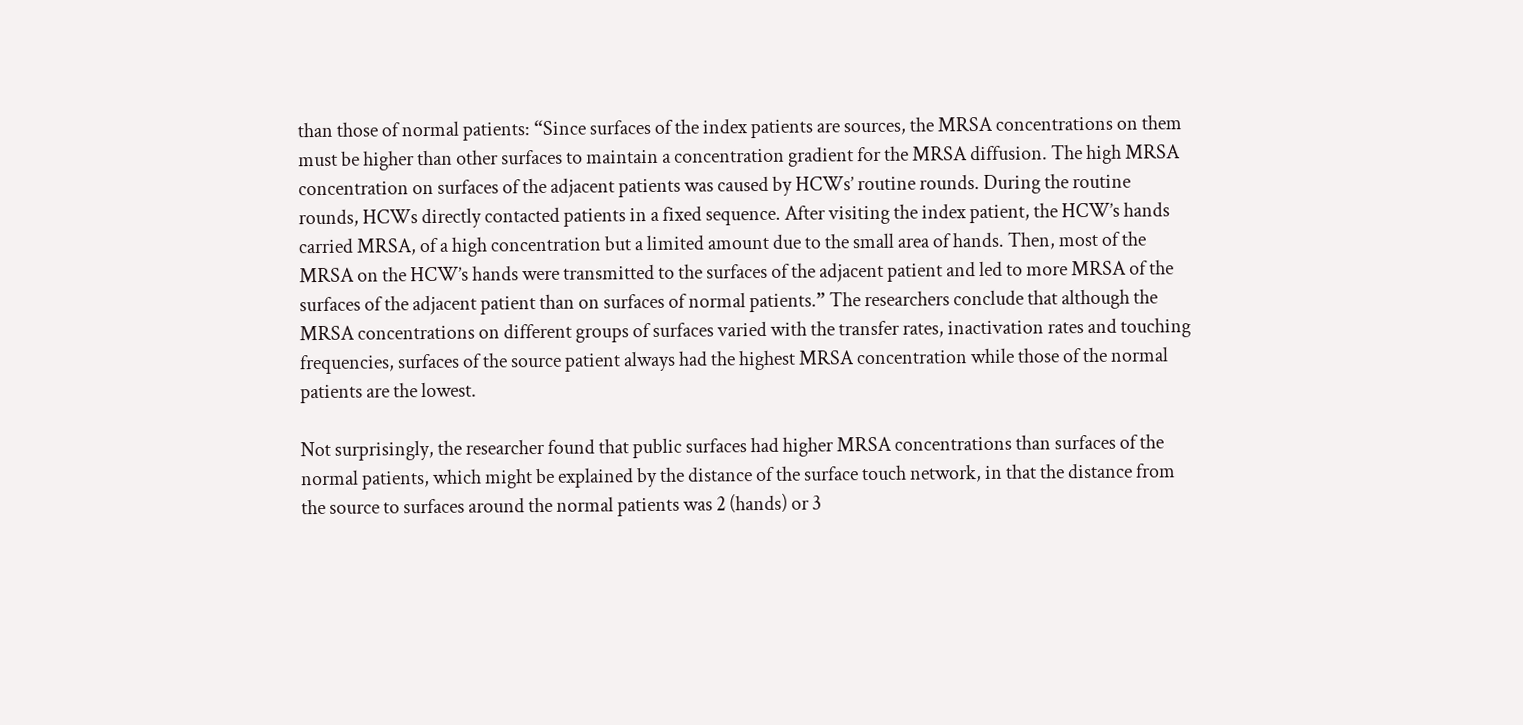than those of normal patients: “Since surfaces of the index patients are sources, the MRSA concentrations on them must be higher than other surfaces to maintain a concentration gradient for the MRSA diffusion. The high MRSA concentration on surfaces of the adjacent patients was caused by HCWs’ routine rounds. During the routine rounds, HCWs directly contacted patients in a fixed sequence. After visiting the index patient, the HCW’s hands carried MRSA, of a high concentration but a limited amount due to the small area of hands. Then, most of the MRSA on the HCW’s hands were transmitted to the surfaces of the adjacent patient and led to more MRSA of the surfaces of the adjacent patient than on surfaces of normal patients.” The researchers conclude that although the MRSA concentrations on different groups of surfaces varied with the transfer rates, inactivation rates and touching frequencies, surfaces of the source patient always had the highest MRSA concentration while those of the normal patients are the lowest.

Not surprisingly, the researcher found that public surfaces had higher MRSA concentrations than surfaces of the normal patients, which might be explained by the distance of the surface touch network, in that the distance from the source to surfaces around the normal patients was 2 (hands) or 3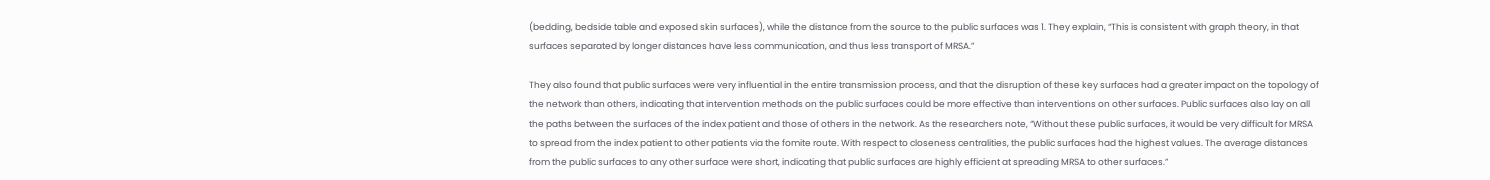(bedding, bedside table and exposed skin surfaces), while the distance from the source to the public surfaces was 1. They explain, “This is consistent with graph theory, in that surfaces separated by longer distances have less communication, and thus less transport of MRSA.”

They also found that public surfaces were very influential in the entire transmission process, and that the disruption of these key surfaces had a greater impact on the topology of the network than others, indicating that intervention methods on the public surfaces could be more effective than interventions on other surfaces. Public surfaces also lay on all the paths between the surfaces of the index patient and those of others in the network. As the researchers note, “Without these public surfaces, it would be very difficult for MRSA to spread from the index patient to other patients via the fomite route. With respect to closeness centralities, the public surfaces had the highest values. The average distances from the public surfaces to any other surface were short, indicating that public surfaces are highly efficient at spreading MRSA to other surfaces.”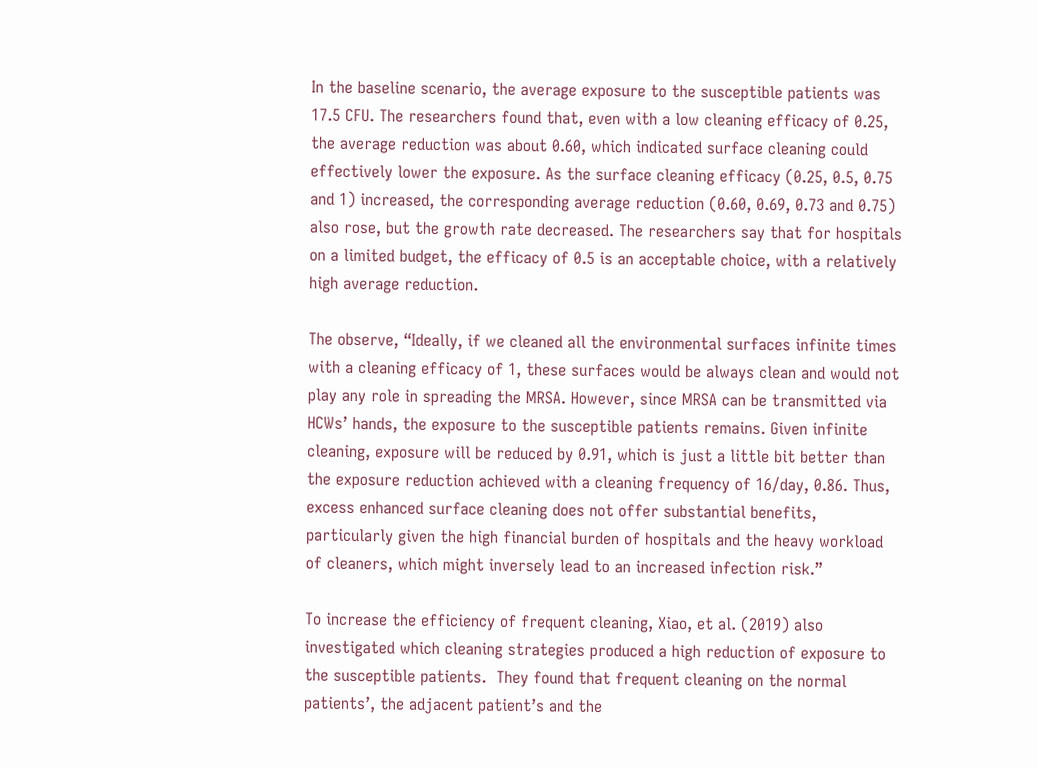In the baseline scenario, the average exposure to the susceptible patients was 17.5 CFU. The researchers found that, even with a low cleaning efficacy of 0.25, the average reduction was about 0.60, which indicated surface cleaning could effectively lower the exposure. As the surface cleaning efficacy (0.25, 0.5, 0.75 and 1) increased, the corresponding average reduction (0.60, 0.69, 0.73 and 0.75) also rose, but the growth rate decreased. The researchers say that for hospitals on a limited budget, the efficacy of 0.5 is an acceptable choice, with a relatively high average reduction.

The observe, “Ideally, if we cleaned all the environmental surfaces infinite times with a cleaning efficacy of 1, these surfaces would be always clean and would not play any role in spreading the MRSA. However, since MRSA can be transmitted via HCWs’ hands, the exposure to the susceptible patients remains. Given infinite cleaning, exposure will be reduced by 0.91, which is just a little bit better than the exposure reduction achieved with a cleaning frequency of 16/day, 0.86. Thus, excess enhanced surface cleaning does not offer substantial benefits, particularly given the high financial burden of hospitals and the heavy workload of cleaners, which might inversely lead to an increased infection risk.”

To increase the efficiency of frequent cleaning, Xiao, et al. (2019) also investigated which cleaning strategies produced a high reduction of exposure to the susceptible patients.  They found that frequent cleaning on the normal patients’, the adjacent patient’s and the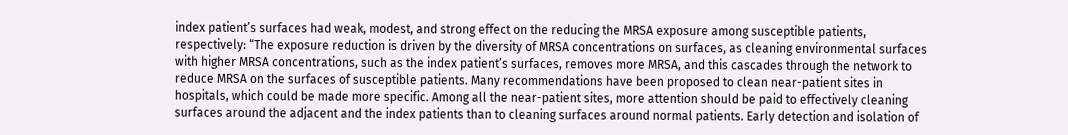index patient’s surfaces had weak, modest, and strong effect on the reducing the MRSA exposure among susceptible patients, respectively: “The exposure reduction is driven by the diversity of MRSA concentrations on surfaces, as cleaning environmental surfaces with higher MRSA concentrations, such as the index patient’s surfaces, removes more MRSA, and this cascades through the network to reduce MRSA on the surfaces of susceptible patients. Many recommendations have been proposed to clean near-patient sites in hospitals, which could be made more specific. Among all the near-patient sites, more attention should be paid to effectively cleaning surfaces around the adjacent and the index patients than to cleaning surfaces around normal patients. Early detection and isolation of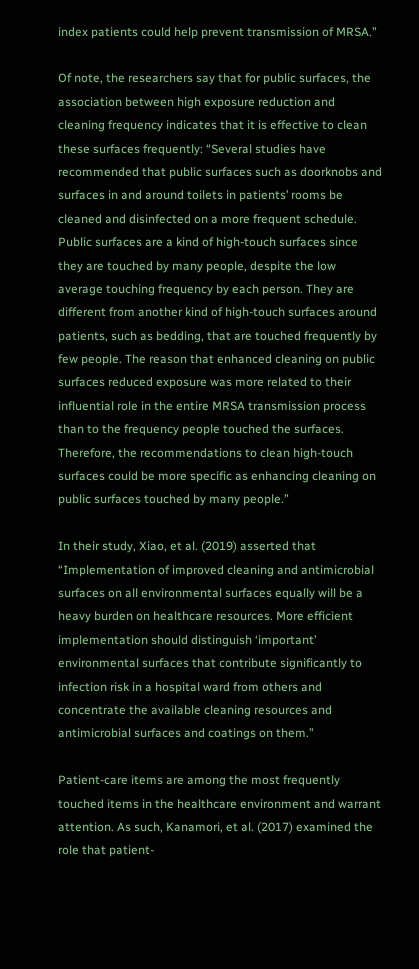index patients could help prevent transmission of MRSA.”

Of note, the researchers say that for public surfaces, the association between high exposure reduction and cleaning frequency indicates that it is effective to clean these surfaces frequently: “Several studies have recommended that public surfaces such as doorknobs and surfaces in and around toilets in patients’ rooms be cleaned and disinfected on a more frequent schedule. Public surfaces are a kind of high-touch surfaces since they are touched by many people, despite the low average touching frequency by each person. They are different from another kind of high-touch surfaces around patients, such as bedding, that are touched frequently by few people. The reason that enhanced cleaning on public surfaces reduced exposure was more related to their influential role in the entire MRSA transmission process than to the frequency people touched the surfaces. Therefore, the recommendations to clean high-touch surfaces could be more specific as enhancing cleaning on public surfaces touched by many people.”

In their study, Xiao, et al. (2019) asserted that “Implementation of improved cleaning and antimicrobial surfaces on all environmental surfaces equally will be a heavy burden on healthcare resources. More efficient implementation should distinguish ‘important’ environmental surfaces that contribute significantly to infection risk in a hospital ward from others and concentrate the available cleaning resources and antimicrobial surfaces and coatings on them.”

Patient-care items are among the most frequently touched items in the healthcare environment and warrant attention. As such, Kanamori, et al. (2017) examined the role that patient-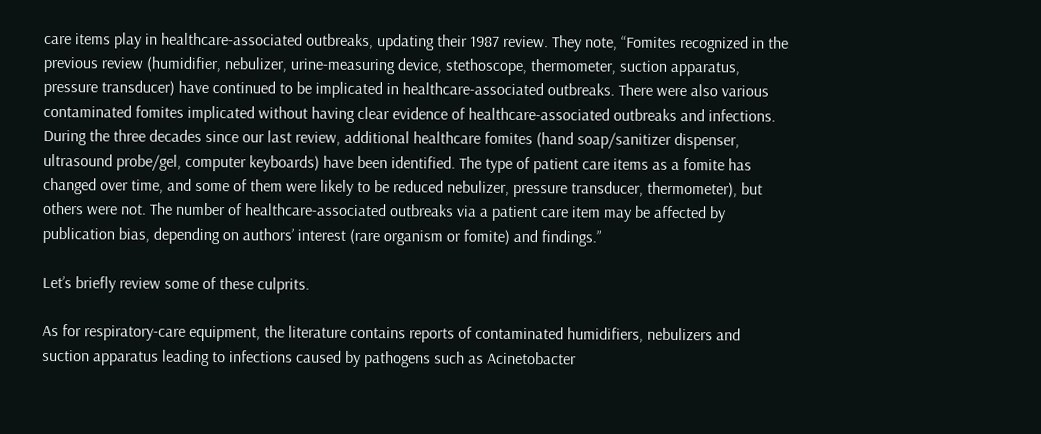care items play in healthcare-associated outbreaks, updating their 1987 review. They note, “Fomites recognized in the previous review (humidifier, nebulizer, urine-measuring device, stethoscope, thermometer, suction apparatus, pressure transducer) have continued to be implicated in healthcare-associated outbreaks. There were also various contaminated fomites implicated without having clear evidence of healthcare-associated outbreaks and infections. During the three decades since our last review, additional healthcare fomites (hand soap/sanitizer dispenser, ultrasound probe/gel, computer keyboards) have been identified. The type of patient care items as a fomite has changed over time, and some of them were likely to be reduced nebulizer, pressure transducer, thermometer), but others were not. The number of healthcare-associated outbreaks via a patient care item may be affected by publication bias, depending on authors’ interest (rare organism or fomite) and findings.”

Let’s briefly review some of these culprits.

As for respiratory-care equipment, the literature contains reports of contaminated humidifiers, nebulizers and suction apparatus leading to infections caused by pathogens such as Acinetobacter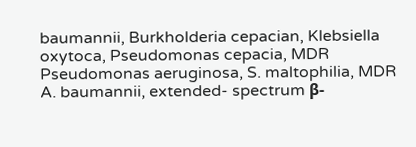baumannii, Burkholderia cepacian, Klebsiella oxytoca, Pseudomonas cepacia, MDR Pseudomonas aeruginosa, S. maltophilia, MDR A. baumannii, extended- spectrum β-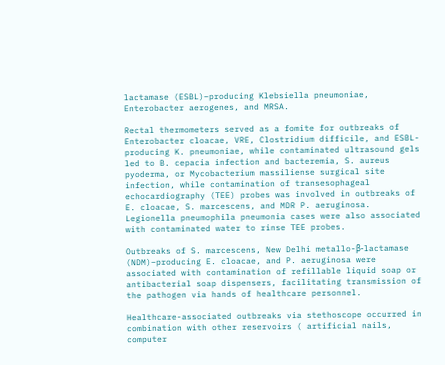lactamase (ESBL)–producing Klebsiella pneumoniae, Enterobacter aerogenes, and MRSA.

Rectal thermometers served as a fomite for outbreaks of Enterobacter cloacae, VRE, Clostridium difficile, and ESBL-producing K. pneumoniae, while contaminated ultrasound gels led to B. cepacia infection and bacteremia, S. aureus pyoderma, or Mycobacterium massiliense surgical site infection, while contamination of transesophageal echocardiography (TEE) probes was involved in outbreaks of E. cloacae, S. marcescens, and MDR P. aeruginosa.  Legionella pneumophila pneumonia cases were also associated with contaminated water to rinse TEE probes.

Outbreaks of S. marcescens, New Delhi metallo-β-lactamase (NDM)–producing E. cloacae, and P. aeruginosa were associated with contamination of refillable liquid soap or antibacterial soap dispensers, facilitating transmission of the pathogen via hands of healthcare personnel.

Healthcare-associated outbreaks via stethoscope occurred in combination with other reservoirs ( artificial nails, computer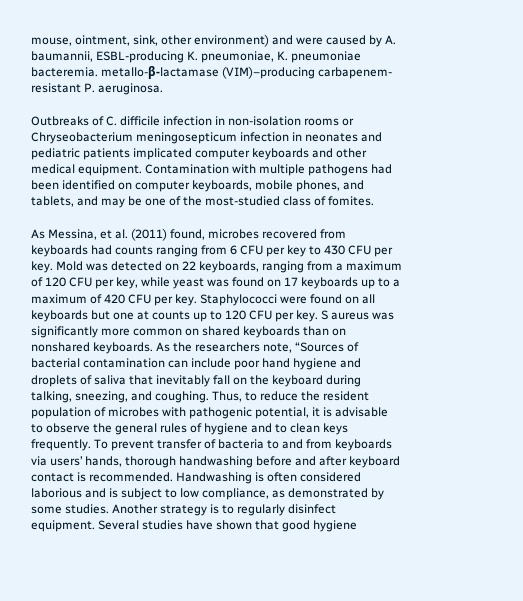mouse, ointment, sink, other environment) and were caused by A. baumannii, ESBL-producing K. pneumoniae, K. pneumoniae bacteremia. metallo-β-lactamase (VIM)–producing carbapenem-resistant P. aeruginosa.

Outbreaks of C. difficile infection in non-isolation rooms or Chryseobacterium meningosepticum infection in neonates and pediatric patients implicated computer keyboards and other medical equipment. Contamination with multiple pathogens had been identified on computer keyboards, mobile phones, and tablets, and may be one of the most-studied class of fomites.

As Messina, et al. (2011) found, microbes recovered from keyboards had counts ranging from 6 CFU per key to 430 CFU per key. Mold was detected on 22 keyboards, ranging from a maximum of 120 CFU per key, while yeast was found on 17 keyboards up to a maximum of 420 CFU per key. Staphylococci were found on all keyboards but one at counts up to 120 CFU per key. S aureus was significantly more common on shared keyboards than on nonshared keyboards. As the researchers note, “Sources of bacterial contamination can include poor hand hygiene and droplets of saliva that inevitably fall on the keyboard during talking, sneezing, and coughing. Thus, to reduce the resident population of microbes with pathogenic potential, it is advisable to observe the general rules of hygiene and to clean keys frequently. To prevent transfer of bacteria to and from keyboards via users’ hands, thorough handwashing before and after keyboard contact is recommended. Handwashing is often considered laborious and is subject to low compliance, as demonstrated by some studies. Another strategy is to regularly disinfect equipment. Several studies have shown that good hygiene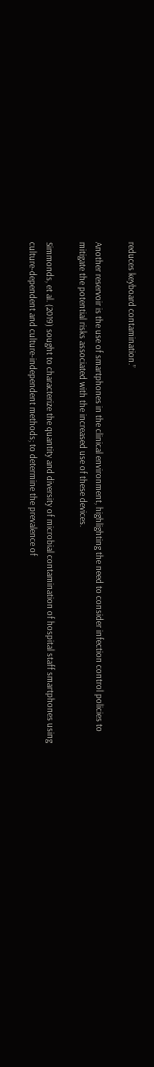reduces keyboard contamination.”

Another reservoir is the use of smartphones in the clinical environment, highlighting the need to consider infection control policies to mitigate the potential risks associated with the increased use of these devices.

Simmonds, et al. (2019) sought to characterize the quantity and diversity of microbial contamination of hospital staff smartphones using culture-dependent and culture-independent methods; to determine the prevalence of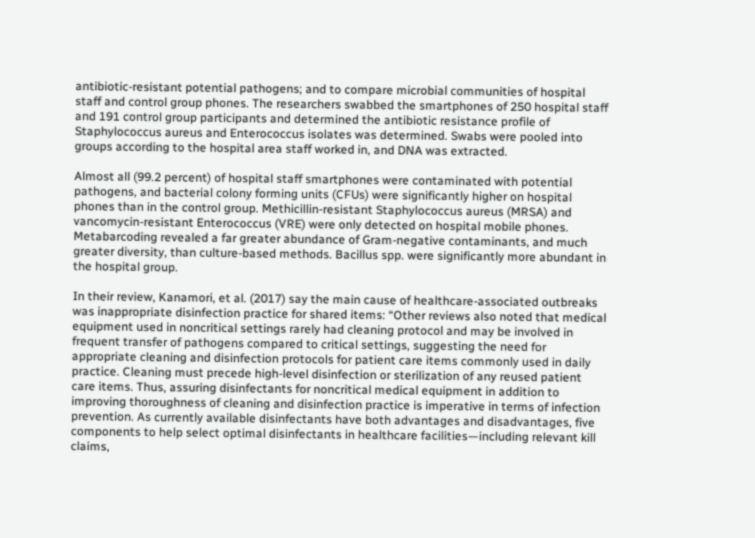antibiotic-resistant potential pathogens; and to compare microbial communities of hospital staff and control group phones. The researchers swabbed the smartphones of 250 hospital staff and 191 control group participants and determined the antibiotic resistance profile of Staphylococcus aureus and Enterococcus isolates was determined. Swabs were pooled into groups according to the hospital area staff worked in, and DNA was extracted.

Almost all (99.2 percent) of hospital staff smartphones were contaminated with potential pathogens, and bacterial colony forming units (CFUs) were significantly higher on hospital phones than in the control group. Methicillin-resistant Staphylococcus aureus (MRSA) and vancomycin-resistant Enterococcus (VRE) were only detected on hospital mobile phones. Metabarcoding revealed a far greater abundance of Gram-negative contaminants, and much greater diversity, than culture-based methods. Bacillus spp. were significantly more abundant in the hospital group.

In their review, Kanamori, et al. (2017) say the main cause of healthcare-associated outbreaks was inappropriate disinfection practice for shared items: “Other reviews also noted that medical equipment used in noncritical settings rarely had cleaning protocol and may be involved in frequent transfer of pathogens compared to critical settings, suggesting the need for appropriate cleaning and disinfection protocols for patient care items commonly used in daily practice. Cleaning must precede high-level disinfection or sterilization of any reused patient care items. Thus, assuring disinfectants for noncritical medical equipment in addition to improving thoroughness of cleaning and disinfection practice is imperative in terms of infection prevention. As currently available disinfectants have both advantages and disadvantages, five components to help select optimal disinfectants in healthcare facilities—including relevant kill claims,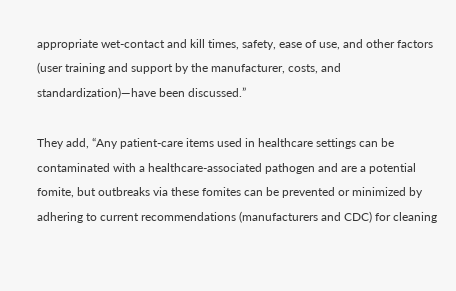appropriate wet-contact and kill times, safety, ease of use, and other factors (user training and support by the manufacturer, costs, and standardization)—have been discussed.”

They add, “Any patient-care items used in healthcare settings can be contaminated with a healthcare-associated pathogen and are a potential fomite, but outbreaks via these fomites can be prevented or minimized by adhering to current recommendations (manufacturers and CDC) for cleaning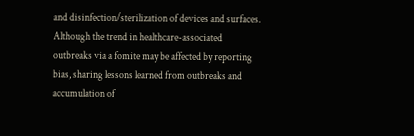and disinfection/sterilization of devices and surfaces. Although the trend in healthcare-associated outbreaks via a fomite may be affected by reporting bias, sharing lessons learned from outbreaks and accumulation of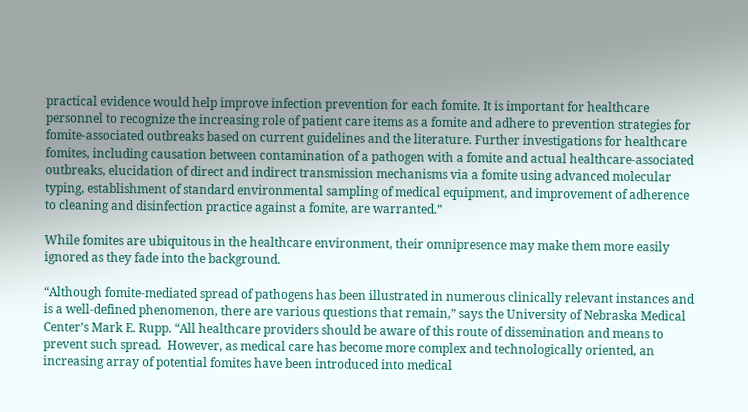practical evidence would help improve infection prevention for each fomite. It is important for healthcare personnel to recognize the increasing role of patient care items as a fomite and adhere to prevention strategies for fomite-associated outbreaks based on current guidelines and the literature. Further investigations for healthcare fomites, including causation between contamination of a pathogen with a fomite and actual healthcare-associated outbreaks, elucidation of direct and indirect transmission mechanisms via a fomite using advanced molecular typing, establishment of standard environmental sampling of medical equipment, and improvement of adherence to cleaning and disinfection practice against a fomite, are warranted.”

While fomites are ubiquitous in the healthcare environment, their omnipresence may make them more easily ignored as they fade into the background.

“Although fomite-mediated spread of pathogens has been illustrated in numerous clinically relevant instances and is a well-defined phenomenon, there are various questions that remain,” says the University of Nebraska Medical Center’s Mark E. Rupp. “All healthcare providers should be aware of this route of dissemination and means to prevent such spread.  However, as medical care has become more complex and technologically oriented, an increasing array of potential fomites have been introduced into medical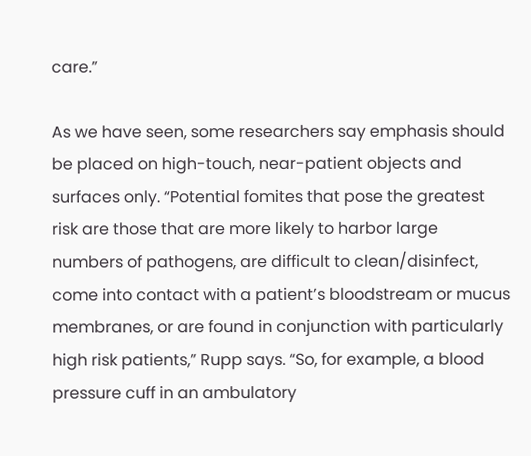care.”

As we have seen, some researchers say emphasis should be placed on high-touch, near-patient objects and surfaces only. “Potential fomites that pose the greatest risk are those that are more likely to harbor large numbers of pathogens, are difficult to clean/disinfect, come into contact with a patient’s bloodstream or mucus membranes, or are found in conjunction with particularly high risk patients,” Rupp says. “So, for example, a blood pressure cuff in an ambulatory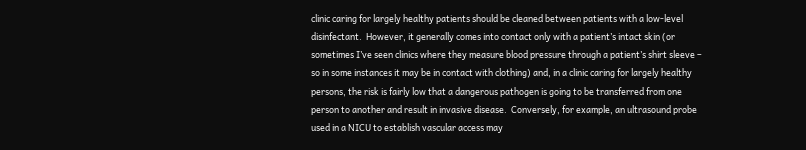clinic caring for largely healthy patients should be cleaned between patients with a low-level disinfectant.  However, it generally comes into contact only with a patient’s intact skin (or sometimes I’ve seen clinics where they measure blood pressure through a patient’s shirt sleeve – so in some instances it may be in contact with clothing) and, in a clinic caring for largely healthy persons, the risk is fairly low that a dangerous pathogen is going to be transferred from one person to another and result in invasive disease.  Conversely, for example, an ultrasound probe used in a NICU to establish vascular access may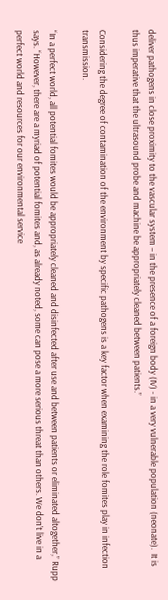deliver pathogens in close proximity to the vascular system – in the presence of a foreign body (IV) - in a very vulnerable population (neonate).  It is thus imperative that the ultrasound probe and machine be appropriately cleaned between patients.”

Considering the degree of contamination of the environment by specific pathogens is a key factor when examining the role fomites play in infection transmission.

“In a perfect world, all potential fomites would be appropriately cleaned and disinfected after use and between patients or eliminated altogether,” Rupp says. “However, there are a myriad of potential fomites and, as already noted, some can pose a more serious threat than others. We don’t live in a perfect world and resources for our environmental service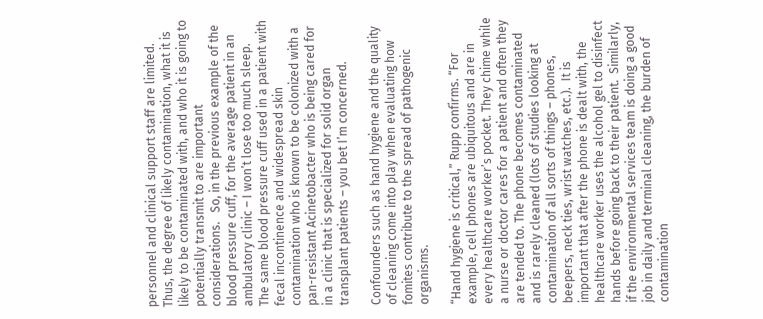personnel and clinical support staff are limited.  Thus, the degree of likely contamination, what it is likely to be contaminated with, and who it is going to potentially transmit to are important considerations.   So, in the previous example of the blood pressure cuff, for the average patient in an ambulatory clinic – I won’t lose too much sleep.  The same blood pressure cuff used in a patient with fecal incontinence and widespread skin contamination who is known to be colonized with a pan-resistant Acinetobacter who is being cared for in a clinic that is specialized for solid organ transplant patients – you bet I’m concerned.

Confounders such as hand hygiene and the quality of cleaning come into play when evaluating how fomites contribute to the spread of pathogenic organisms.

“Hand hygiene is critical,” Rupp confirms. “For example, cell phones are ubiquitous and are in every healthcare worker’s pocket. They chime while a nurse or doctor cares for a patient and often they are tended to. The phone becomes contaminated and is rarely cleaned (lots of studies looking at contamination of all sorts of things – phones, beepers, neck ties, wrist watches, etc.).  It is important that after the phone is dealt with, the healthcare worker uses the alcohol gel to disinfect hands before going back to their patient.  Similarly, if the environmental services team is doing a good job in daily and terminal cleaning, the burden of contamination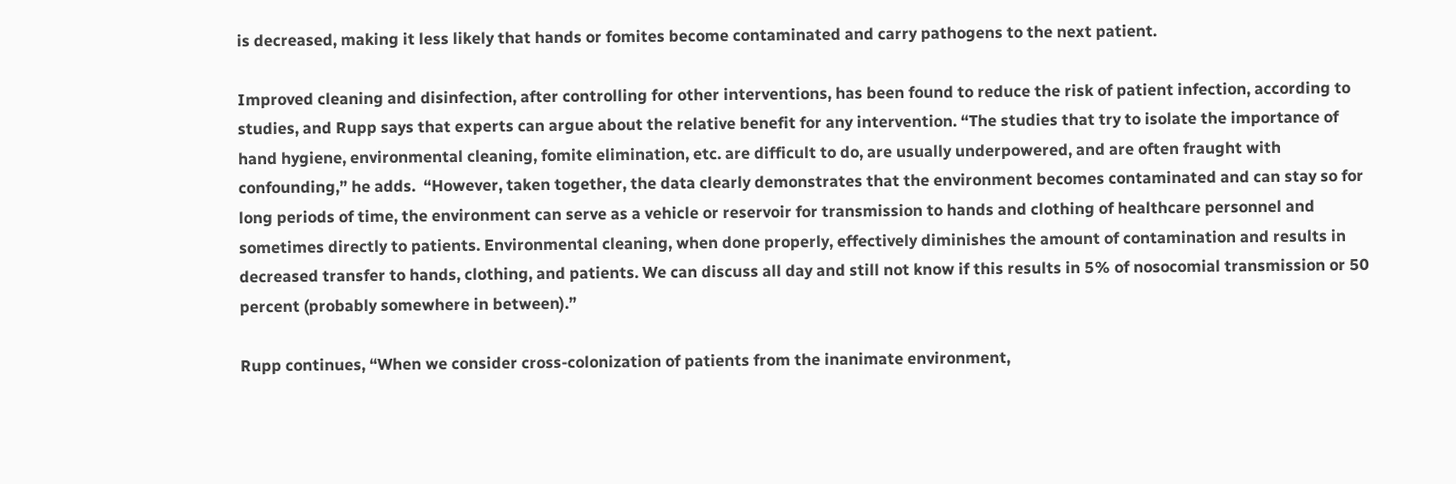is decreased, making it less likely that hands or fomites become contaminated and carry pathogens to the next patient.

Improved cleaning and disinfection, after controlling for other interventions, has been found to reduce the risk of patient infection, according to studies, and Rupp says that experts can argue about the relative benefit for any intervention. “The studies that try to isolate the importance of hand hygiene, environmental cleaning, fomite elimination, etc. are difficult to do, are usually underpowered, and are often fraught with confounding,” he adds.  “However, taken together, the data clearly demonstrates that the environment becomes contaminated and can stay so for long periods of time, the environment can serve as a vehicle or reservoir for transmission to hands and clothing of healthcare personnel and sometimes directly to patients. Environmental cleaning, when done properly, effectively diminishes the amount of contamination and results in decreased transfer to hands, clothing, and patients. We can discuss all day and still not know if this results in 5% of nosocomial transmission or 50 percent (probably somewhere in between).”

Rupp continues, “When we consider cross-colonization of patients from the inanimate environment,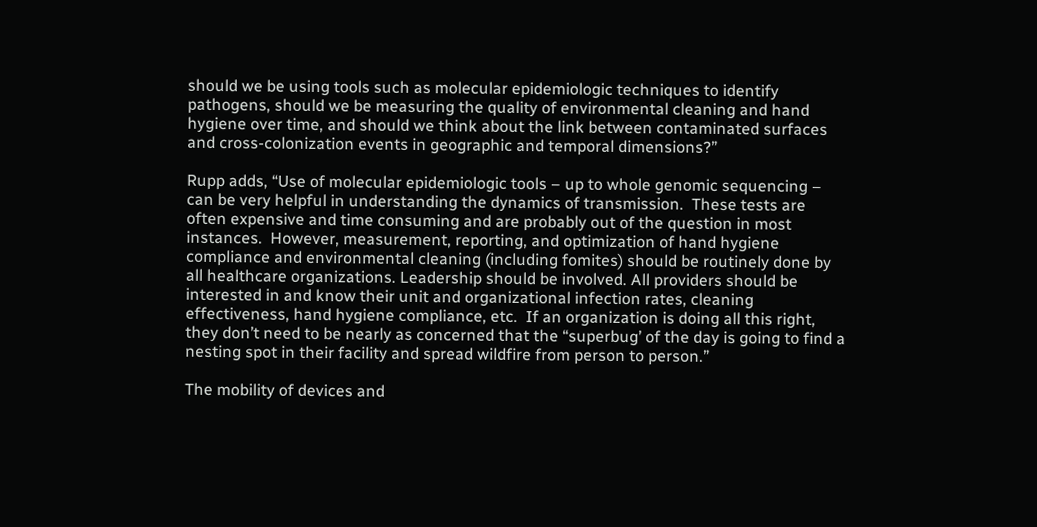should we be using tools such as molecular epidemiologic techniques to identify pathogens, should we be measuring the quality of environmental cleaning and hand hygiene over time, and should we think about the link between contaminated surfaces and cross-colonization events in geographic and temporal dimensions?”

Rupp adds, “Use of molecular epidemiologic tools – up to whole genomic sequencing – can be very helpful in understanding the dynamics of transmission.  These tests are often expensive and time consuming and are probably out of the question in most instances.  However, measurement, reporting, and optimization of hand hygiene compliance and environmental cleaning (including fomites) should be routinely done by all healthcare organizations. Leadership should be involved. All providers should be interested in and know their unit and organizational infection rates, cleaning effectiveness, hand hygiene compliance, etc.  If an organization is doing all this right, they don’t need to be nearly as concerned that the “superbug’ of the day is going to find a nesting spot in their facility and spread wildfire from person to person.”

The mobility of devices and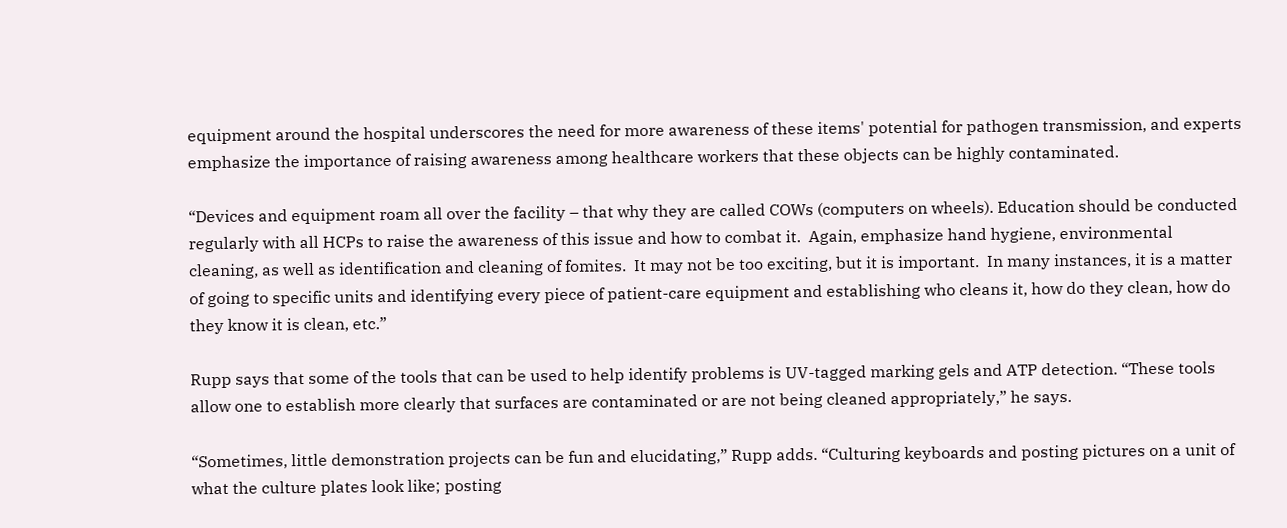equipment around the hospital underscores the need for more awareness of these items' potential for pathogen transmission, and experts emphasize the importance of raising awareness among healthcare workers that these objects can be highly contaminated.

“Devices and equipment roam all over the facility – that why they are called COWs (computers on wheels). Education should be conducted regularly with all HCPs to raise the awareness of this issue and how to combat it.  Again, emphasize hand hygiene, environmental cleaning, as well as identification and cleaning of fomites.  It may not be too exciting, but it is important.  In many instances, it is a matter of going to specific units and identifying every piece of patient-care equipment and establishing who cleans it, how do they clean, how do they know it is clean, etc.”

Rupp says that some of the tools that can be used to help identify problems is UV-tagged marking gels and ATP detection. “These tools allow one to establish more clearly that surfaces are contaminated or are not being cleaned appropriately,” he says.

“Sometimes, little demonstration projects can be fun and elucidating,” Rupp adds. “Culturing keyboards and posting pictures on a unit of what the culture plates look like; posting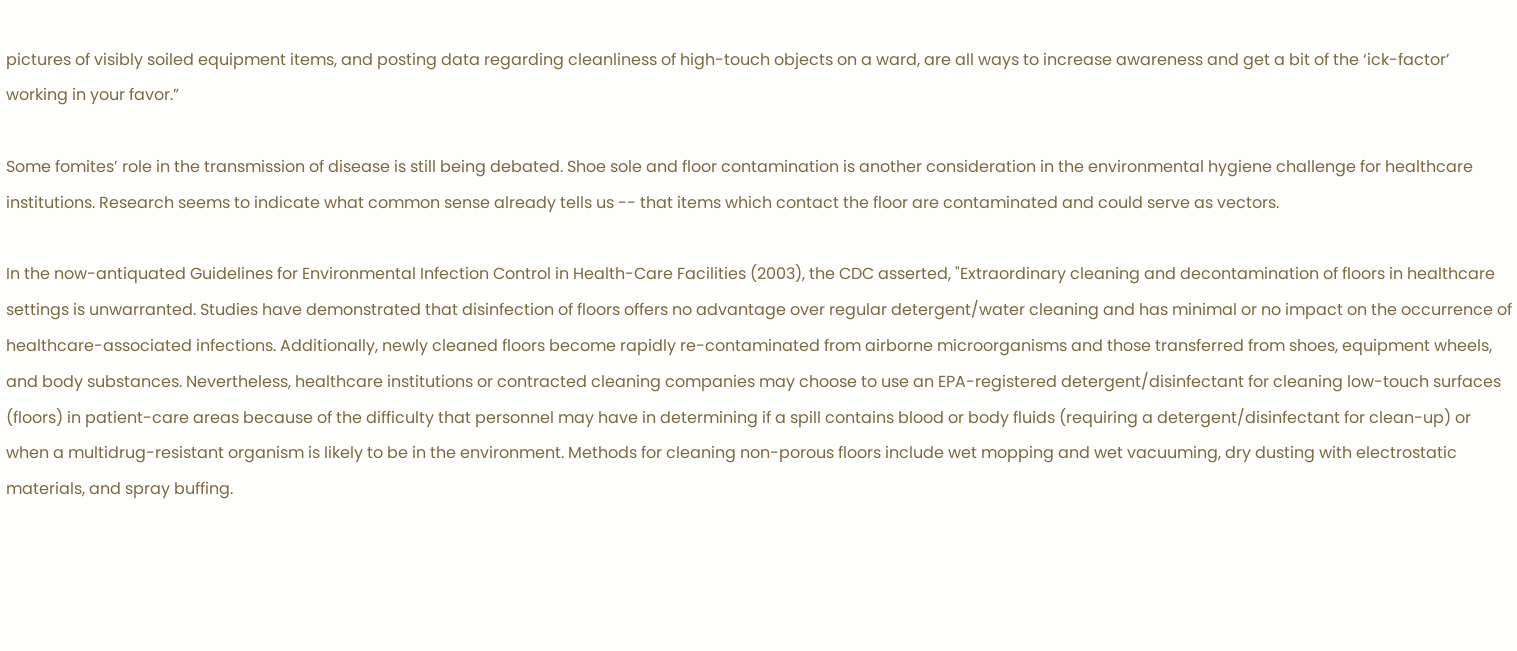pictures of visibly soiled equipment items, and posting data regarding cleanliness of high-touch objects on a ward, are all ways to increase awareness and get a bit of the ‘ick-factor’ working in your favor.”

Some fomites’ role in the transmission of disease is still being debated. Shoe sole and floor contamination is another consideration in the environmental hygiene challenge for healthcare institutions. Research seems to indicate what common sense already tells us -- that items which contact the floor are contaminated and could serve as vectors.

In the now-antiquated Guidelines for Environmental Infection Control in Health-Care Facilities (2003), the CDC asserted, "Extraordinary cleaning and decontamination of floors in healthcare settings is unwarranted. Studies have demonstrated that disinfection of floors offers no advantage over regular detergent/water cleaning and has minimal or no impact on the occurrence of healthcare-associated infections. Additionally, newly cleaned floors become rapidly re-contaminated from airborne microorganisms and those transferred from shoes, equipment wheels, and body substances. Nevertheless, healthcare institutions or contracted cleaning companies may choose to use an EPA-registered detergent/disinfectant for cleaning low-touch surfaces (floors) in patient-care areas because of the difficulty that personnel may have in determining if a spill contains blood or body fluids (requiring a detergent/disinfectant for clean-up) or when a multidrug-resistant organism is likely to be in the environment. Methods for cleaning non-porous floors include wet mopping and wet vacuuming, dry dusting with electrostatic materials, and spray buffing.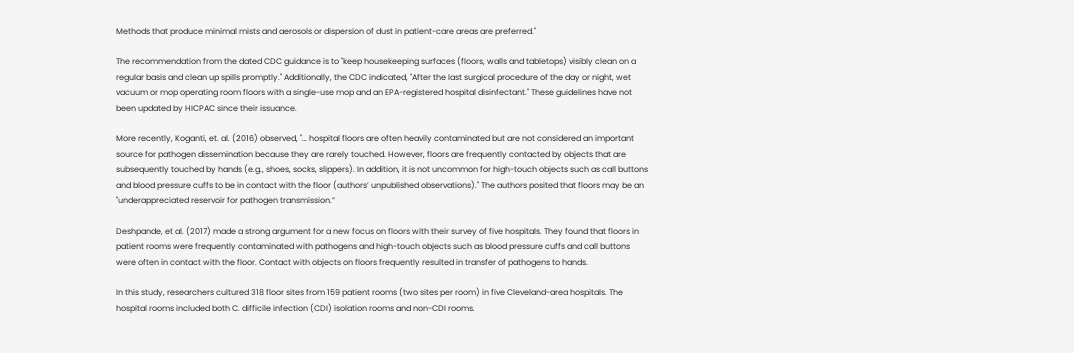Methods that produce minimal mists and aerosols or dispersion of dust in patient-care areas are preferred."

The recommendation from the dated CDC guidance is to "keep housekeeping surfaces (floors, walls and tabletops) visibly clean on a regular basis and clean up spills promptly." Additionally, the CDC indicated, "After the last surgical procedure of the day or night, wet vacuum or mop operating room floors with a single-use mop and an EPA-registered hospital disinfectant." These guidelines have not been updated by HICPAC since their issuance.

More recently, Koganti, et. al. (2016) observed, "… hospital floors are often heavily contaminated but are not considered an important source for pathogen dissemination because they are rarely touched. However, floors are frequently contacted by objects that are subsequently touched by hands (e.g., shoes, socks, slippers). In addition, it is not uncommon for high-touch objects such as call buttons and blood pressure cuffs to be in contact with the floor (authors’ unpublished observations)." The authors posited that floors may be an "underappreciated reservoir for pathogen transmission.”

Deshpande, et al. (2017) made a strong argument for a new focus on floors with their survey of five hospitals. They found that floors in patient rooms were frequently contaminated with pathogens and high-touch objects such as blood pressure cuffs and call buttons were often in contact with the floor. Contact with objects on floors frequently resulted in transfer of pathogens to hands.

In this study, researchers cultured 318 floor sites from 159 patient rooms (two sites per room) in five Cleveland-area hospitals. The hospital rooms included both C. difficile infection (CDI) isolation rooms and non-CDI rooms.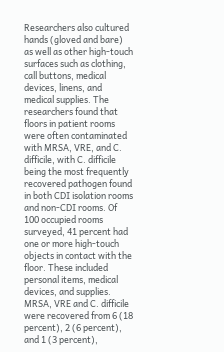Researchers also cultured hands (gloved and bare) as well as other high-touch surfaces such as clothing, call buttons, medical devices, linens, and medical supplies. The researchers found that floors in patient rooms were often contaminated with MRSA, VRE, and C. difficile, with C. difficile being the most frequently recovered pathogen found in both CDI isolation rooms and non-CDI rooms. Of 100 occupied rooms surveyed, 41 percent had one or more high-touch objects in contact with the floor. These included personal items, medical devices, and supplies. MRSA, VRE and C. difficile were recovered from 6 (18 percent), 2 (6 percent), and 1 (3 percent),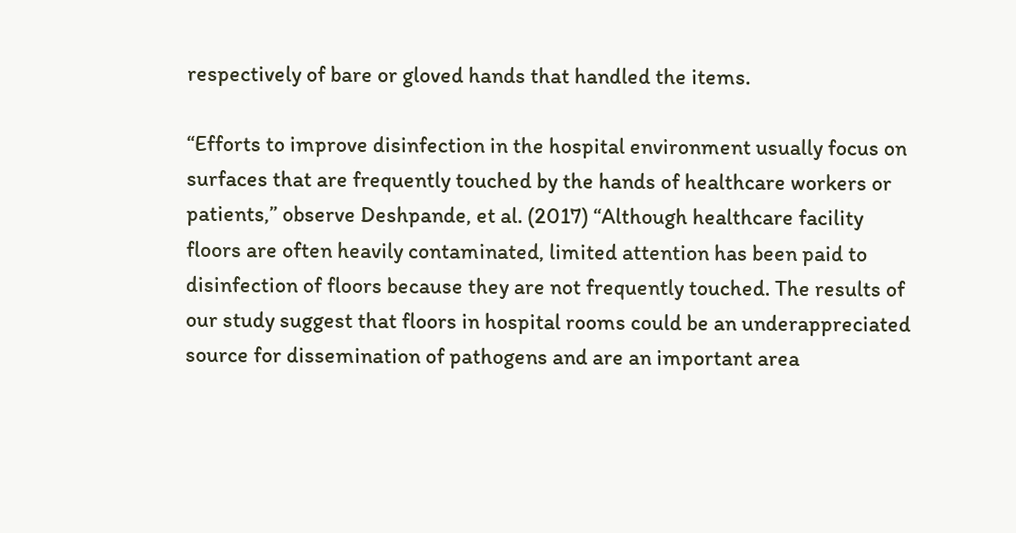respectively of bare or gloved hands that handled the items.

“Efforts to improve disinfection in the hospital environment usually focus on surfaces that are frequently touched by the hands of healthcare workers or patients,” observe Deshpande, et al. (2017) “Although healthcare facility floors are often heavily contaminated, limited attention has been paid to disinfection of floors because they are not frequently touched. The results of our study suggest that floors in hospital rooms could be an underappreciated source for dissemination of pathogens and are an important area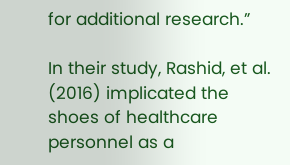for additional research.”

In their study, Rashid, et al. (2016) implicated the shoes of healthcare personnel as a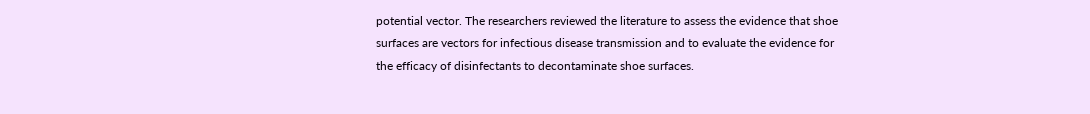potential vector. The researchers reviewed the literature to assess the evidence that shoe surfaces are vectors for infectious disease transmission and to evaluate the evidence for the efficacy of disinfectants to decontaminate shoe surfaces.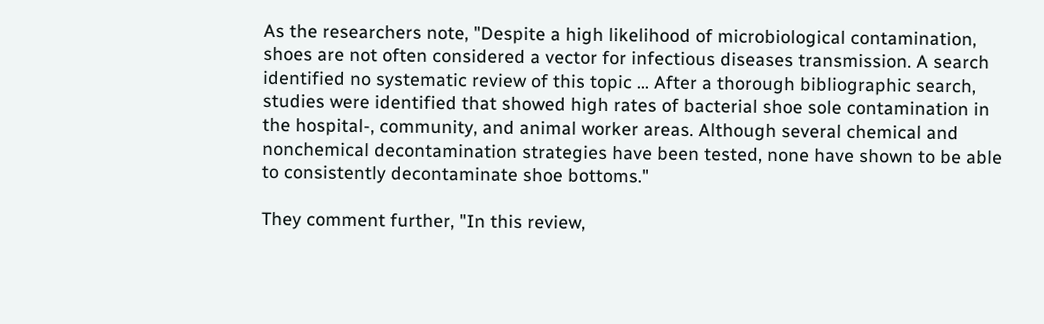As the researchers note, "Despite a high likelihood of microbiological contamination, shoes are not often considered a vector for infectious diseases transmission. A search identified no systematic review of this topic … After a thorough bibliographic search, studies were identified that showed high rates of bacterial shoe sole contamination in the hospital-, community, and animal worker areas. Although several chemical and nonchemical decontamination strategies have been tested, none have shown to be able to consistently decontaminate shoe bottoms."

They comment further, "In this review,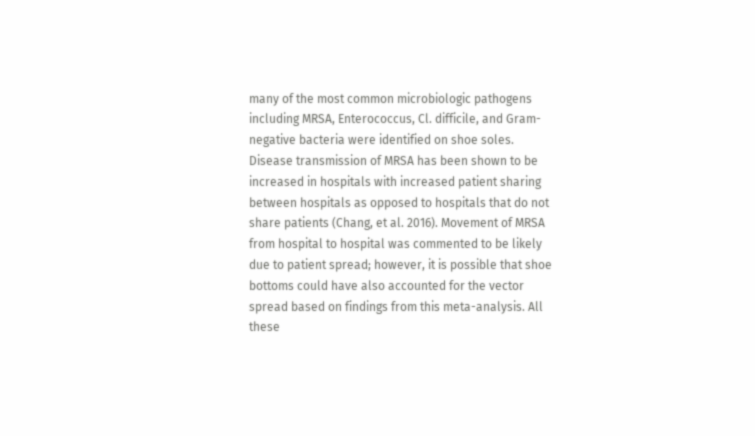many of the most common microbiologic pathogens including MRSA, Enterococcus, Cl. difficile, and Gram-negative bacteria were identified on shoe soles. Disease transmission of MRSA has been shown to be increased in hospitals with increased patient sharing between hospitals as opposed to hospitals that do not share patients (Chang, et al. 2016). Movement of MRSA from hospital to hospital was commented to be likely due to patient spread; however, it is possible that shoe bottoms could have also accounted for the vector spread based on findings from this meta-analysis. All these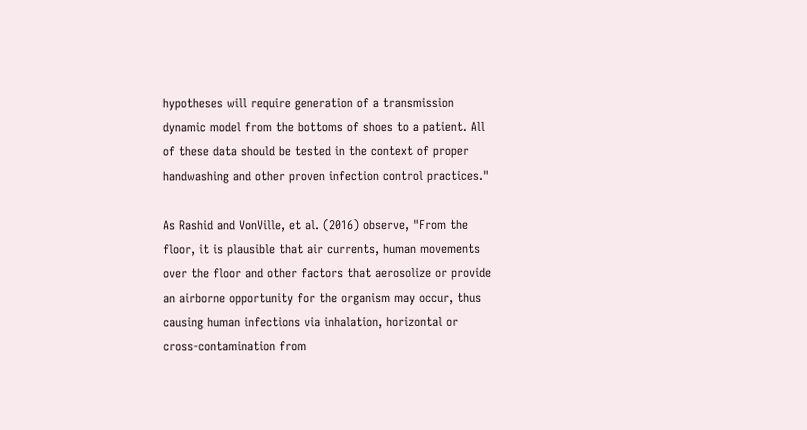hypotheses will require generation of a transmission dynamic model from the bottoms of shoes to a patient. All of these data should be tested in the context of proper handwashing and other proven infection control practices."

As Rashid and VonVille, et al. (2016) observe, "From the floor, it is plausible that air currents, human movements over the floor and other factors that aerosolize or provide an airborne opportunity for the organism may occur, thus causing human infections via inhalation, horizontal or cross-contamination from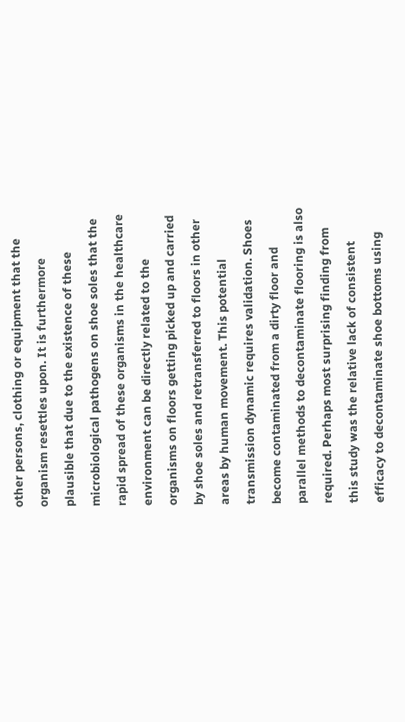other persons, clothing or equipment that the organism resettles upon. It is furthermore plausible that due to the existence of these microbiological pathogens on shoe soles that the rapid spread of these organisms in the healthcare environment can be directly related to the organisms on floors getting picked up and carried by shoe soles and retransferred to floors in other areas by human movement. This potential transmission dynamic requires validation. Shoes become contaminated from a dirty floor and parallel methods to decontaminate flooring is also required. Perhaps most surprising finding from this study was the relative lack of consistent efficacy to decontaminate shoe bottoms using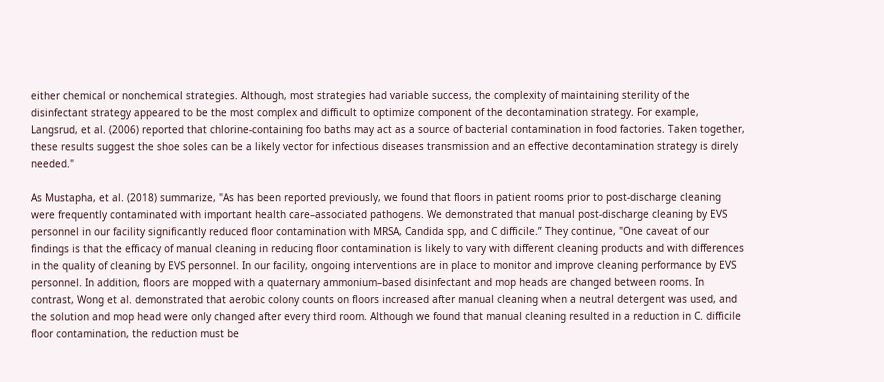either chemical or nonchemical strategies. Although, most strategies had variable success, the complexity of maintaining sterility of the disinfectant strategy appeared to be the most complex and difficult to optimize component of the decontamination strategy. For example, Langsrud, et al. (2006) reported that chlorine-containing foo baths may act as a source of bacterial contamination in food factories. Taken together, these results suggest the shoe soles can be a likely vector for infectious diseases transmission and an effective decontamination strategy is direly needed."

As Mustapha, et al. (2018) summarize, "As has been reported previously, we found that floors in patient rooms prior to post-discharge cleaning were frequently contaminated with important health care–associated pathogens. We demonstrated that manual post-discharge cleaning by EVS personnel in our facility significantly reduced floor contamination with MRSA, Candida spp, and C difficile.” They continue, "One caveat of our findings is that the efficacy of manual cleaning in reducing floor contamination is likely to vary with different cleaning products and with differences in the quality of cleaning by EVS personnel. In our facility, ongoing interventions are in place to monitor and improve cleaning performance by EVS personnel. In addition, floors are mopped with a quaternary ammonium–based disinfectant and mop heads are changed between rooms. In contrast, Wong et al. demonstrated that aerobic colony counts on floors increased after manual cleaning when a neutral detergent was used, and the solution and mop head were only changed after every third room. Although we found that manual cleaning resulted in a reduction in C. difficile floor contamination, the reduction must be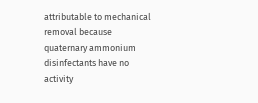attributable to mechanical removal because quaternary ammonium disinfectants have no activity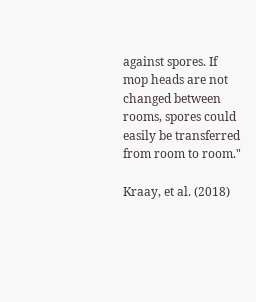against spores. If mop heads are not changed between rooms, spores could easily be transferred from room to room."

Kraay, et al. (2018)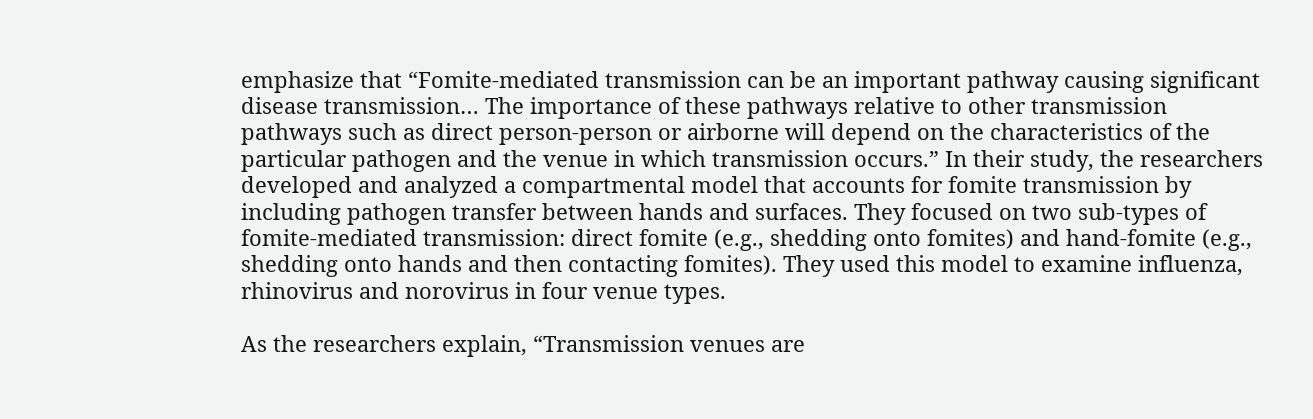emphasize that “Fomite-mediated transmission can be an important pathway causing significant disease transmission… The importance of these pathways relative to other transmission pathways such as direct person-person or airborne will depend on the characteristics of the particular pathogen and the venue in which transmission occurs.” In their study, the researchers developed and analyzed a compartmental model that accounts for fomite transmission by including pathogen transfer between hands and surfaces. They focused on two sub-types of fomite-mediated transmission: direct fomite (e.g., shedding onto fomites) and hand-fomite (e.g., shedding onto hands and then contacting fomites). They used this model to examine influenza, rhinovirus and norovirus in four venue types.

As the researchers explain, “Transmission venues are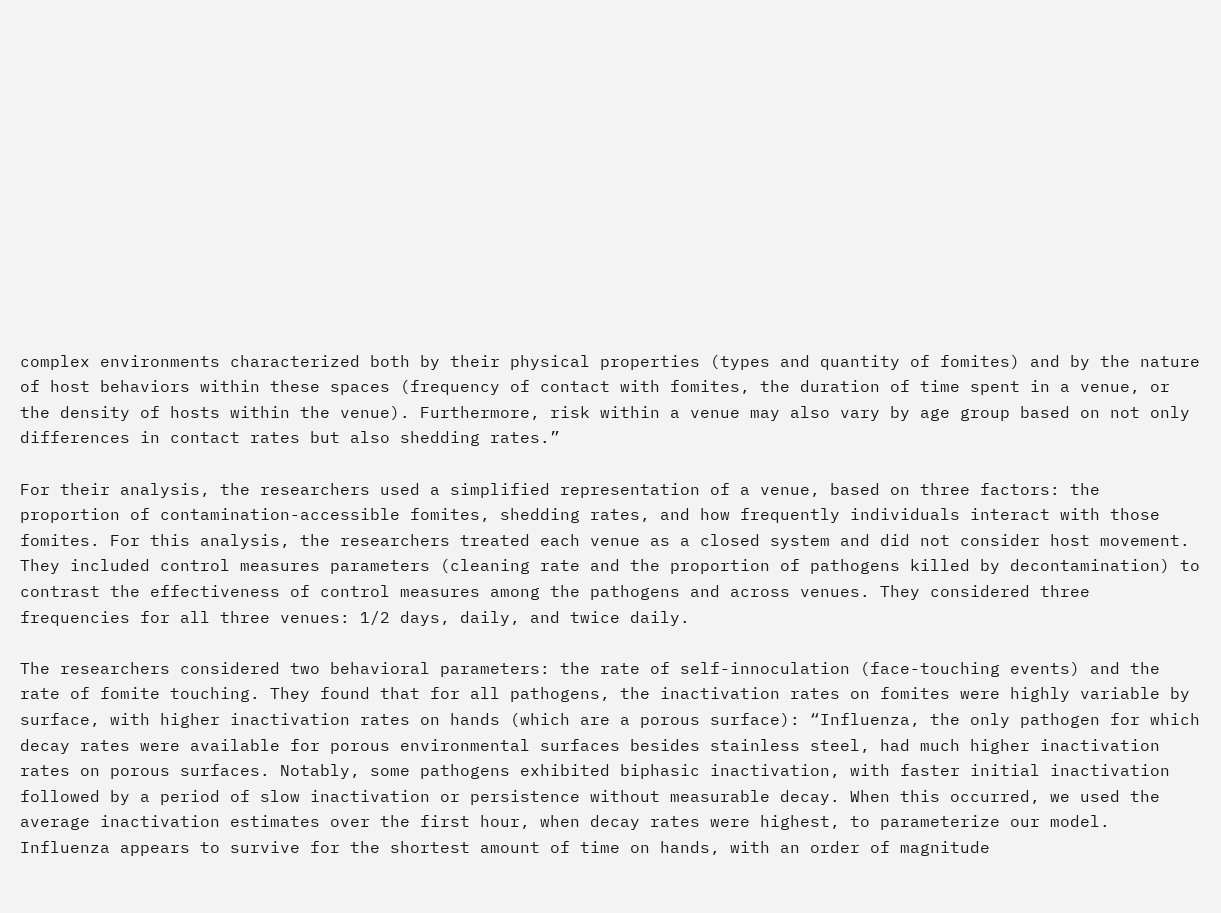complex environments characterized both by their physical properties (types and quantity of fomites) and by the nature of host behaviors within these spaces (frequency of contact with fomites, the duration of time spent in a venue, or the density of hosts within the venue). Furthermore, risk within a venue may also vary by age group based on not only differences in contact rates but also shedding rates.”

For their analysis, the researchers used a simplified representation of a venue, based on three factors: the proportion of contamination-accessible fomites, shedding rates, and how frequently individuals interact with those fomites. For this analysis, the researchers treated each venue as a closed system and did not consider host movement. They included control measures parameters (cleaning rate and the proportion of pathogens killed by decontamination) to contrast the effectiveness of control measures among the pathogens and across venues. They considered three frequencies for all three venues: 1/2 days, daily, and twice daily.

The researchers considered two behavioral parameters: the rate of self-innoculation (face-touching events) and the rate of fomite touching. They found that for all pathogens, the inactivation rates on fomites were highly variable by surface, with higher inactivation rates on hands (which are a porous surface): “Influenza, the only pathogen for which decay rates were available for porous environmental surfaces besides stainless steel, had much higher inactivation rates on porous surfaces. Notably, some pathogens exhibited biphasic inactivation, with faster initial inactivation followed by a period of slow inactivation or persistence without measurable decay. When this occurred, we used the average inactivation estimates over the first hour, when decay rates were highest, to parameterize our model. Influenza appears to survive for the shortest amount of time on hands, with an order of magnitude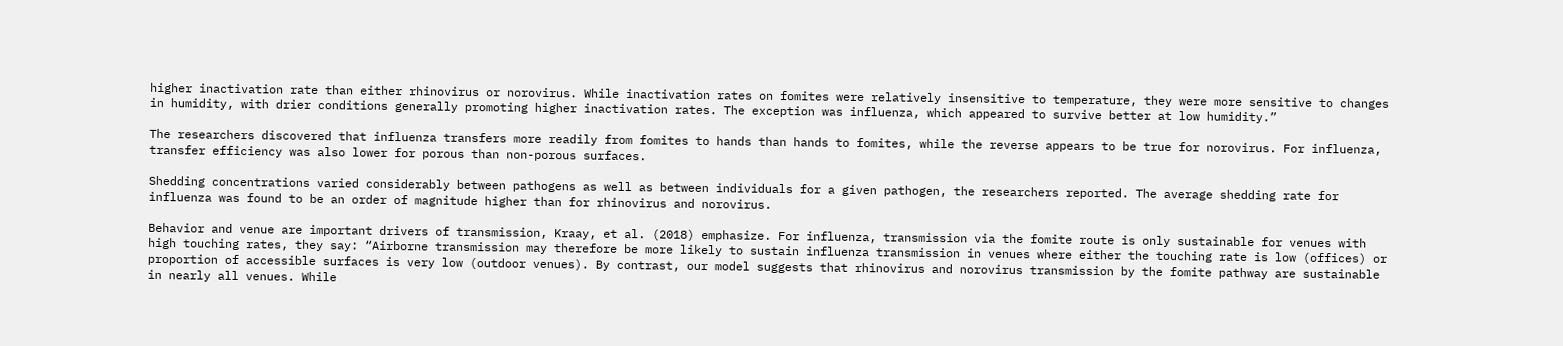higher inactivation rate than either rhinovirus or norovirus. While inactivation rates on fomites were relatively insensitive to temperature, they were more sensitive to changes in humidity, with drier conditions generally promoting higher inactivation rates. The exception was influenza, which appeared to survive better at low humidity.”

The researchers discovered that influenza transfers more readily from fomites to hands than hands to fomites, while the reverse appears to be true for norovirus. For influenza, transfer efficiency was also lower for porous than non-porous surfaces.

Shedding concentrations varied considerably between pathogens as well as between individuals for a given pathogen, the researchers reported. The average shedding rate for influenza was found to be an order of magnitude higher than for rhinovirus and norovirus.

Behavior and venue are important drivers of transmission, Kraay, et al. (2018) emphasize. For influenza, transmission via the fomite route is only sustainable for venues with high touching rates, they say: “Airborne transmission may therefore be more likely to sustain influenza transmission in venues where either the touching rate is low (offices) or proportion of accessible surfaces is very low (outdoor venues). By contrast, our model suggests that rhinovirus and norovirus transmission by the fomite pathway are sustainable in nearly all venues. While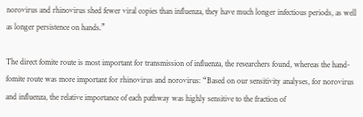norovirus and rhinovirus shed fewer viral copies than influenza, they have much longer infectious periods, as well as longer persistence on hands.”

The direct fomite route is most important for transmission of influenza, the researchers found, whereas the hand-fomite route was more important for rhinovirus and norovirus: “Based on our sensitivity analyses, for norovirus and influenza, the relative importance of each pathway was highly sensitive to the fraction of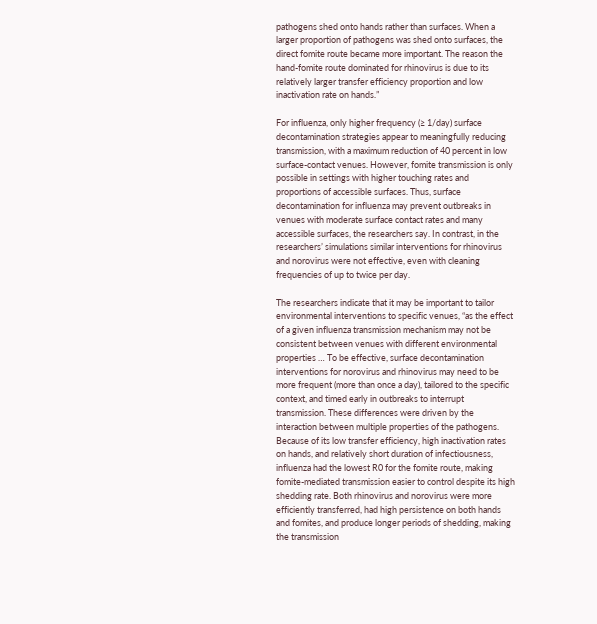pathogens shed onto hands rather than surfaces. When a larger proportion of pathogens was shed onto surfaces, the direct fomite route became more important. The reason the hand-fomite route dominated for rhinovirus is due to its relatively larger transfer efficiency proportion and low inactivation rate on hands.”

For influenza, only higher frequency (≥ 1/day) surface decontamination strategies appear to meaningfully reducing transmission, with a maximum reduction of 40 percent in low surface-contact venues. However, fomite transmission is only possible in settings with higher touching rates and proportions of accessible surfaces. Thus, surface decontamination for influenza may prevent outbreaks in venues with moderate surface contact rates and many accessible surfaces, the researchers say. In contrast, in the researchers’ simulations similar interventions for rhinovirus and norovirus were not effective, even with cleaning frequencies of up to twice per day.

The researchers indicate that it may be important to tailor environmental interventions to specific venues, “as the effect of a given influenza transmission mechanism may not be consistent between venues with different environmental properties … To be effective, surface decontamination interventions for norovirus and rhinovirus may need to be more frequent (more than once a day), tailored to the specific context, and timed early in outbreaks to interrupt transmission. These differences were driven by the interaction between multiple properties of the pathogens. Because of its low transfer efficiency, high inactivation rates on hands, and relatively short duration of infectiousness, influenza had the lowest R0 for the fomite route, making fomite-mediated transmission easier to control despite its high shedding rate. Both rhinovirus and norovirus were more efficiently transferred, had high persistence on both hands and fomites, and produce longer periods of shedding, making the transmission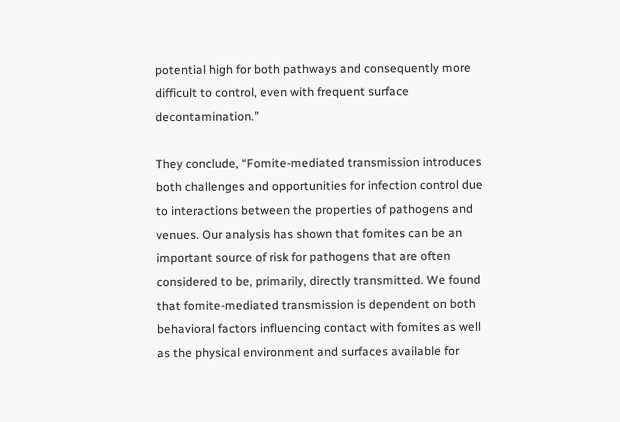potential high for both pathways and consequently more difficult to control, even with frequent surface decontamination.”

They conclude, “Fomite-mediated transmission introduces both challenges and opportunities for infection control due to interactions between the properties of pathogens and venues. Our analysis has shown that fomites can be an important source of risk for pathogens that are often considered to be, primarily, directly transmitted. We found that fomite-mediated transmission is dependent on both behavioral factors influencing contact with fomites as well as the physical environment and surfaces available for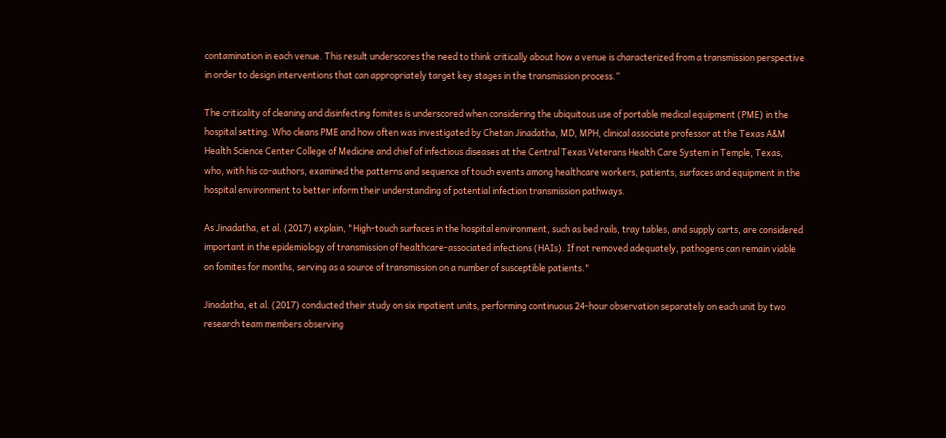contamination in each venue. This result underscores the need to think critically about how a venue is characterized from a transmission perspective in order to design interventions that can appropriately target key stages in the transmission process.”

The criticality of cleaning and disinfecting fomites is underscored when considering the ubiquitous use of portable medical equipment (PME) in the hospital setting. Who cleans PME and how often was investigated by Chetan Jinadatha, MD, MPH, clinical associate professor at the Texas A&M Health Science Center College of Medicine and chief of infectious diseases at the Central Texas Veterans Health Care System in Temple, Texas, who, with his co-authors, examined the patterns and sequence of touch events among healthcare workers, patients, surfaces and equipment in the hospital environment to better inform their understanding of potential infection transmission pathways.

As Jinadatha, et al. (2017) explain, "High-touch surfaces in the hospital environment, such as bed rails, tray tables, and supply carts, are considered important in the epidemiology of transmission of healthcare-associated infections (HAIs). If not removed adequately, pathogens can remain viable on fomites for months, serving as a source of transmission on a number of susceptible patients."

Jinadatha, et al. (2017) conducted their study on six inpatient units, performing continuous 24-hour observation separately on each unit by two research team members observing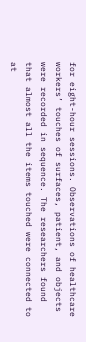for eight-hour sessions. Observations of healthcare workers’ touches of surfaces, patient, and objects were recorded in sequence. The researchers found that almost all the items touched were connected to at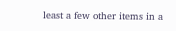least a few other items in a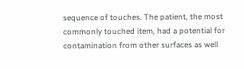sequence of touches. The patient, the most commonly touched item, had a potential for contamination from other surfaces as well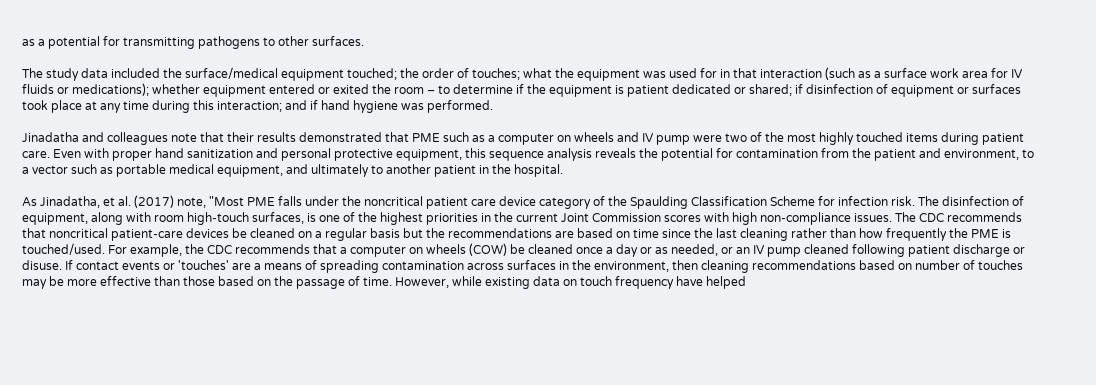as a potential for transmitting pathogens to other surfaces.

The study data included the surface/medical equipment touched; the order of touches; what the equipment was used for in that interaction (such as a surface work area for IV fluids or medications); whether equipment entered or exited the room – to determine if the equipment is patient dedicated or shared; if disinfection of equipment or surfaces took place at any time during this interaction; and if hand hygiene was performed.

Jinadatha and colleagues note that their results demonstrated that PME such as a computer on wheels and IV pump were two of the most highly touched items during patient care. Even with proper hand sanitization and personal protective equipment, this sequence analysis reveals the potential for contamination from the patient and environment, to a vector such as portable medical equipment, and ultimately to another patient in the hospital.

As Jinadatha, et al. (2017) note, "Most PME falls under the noncritical patient care device category of the Spaulding Classification Scheme for infection risk. The disinfection of equipment, along with room high-touch surfaces, is one of the highest priorities in the current Joint Commission scores with high non-compliance issues. The CDC recommends that noncritical patient-care devices be cleaned on a regular basis but the recommendations are based on time since the last cleaning rather than how frequently the PME is touched/used. For example, the CDC recommends that a computer on wheels (COW) be cleaned once a day or as needed, or an IV pump cleaned following patient discharge or disuse. If contact events or 'touches' are a means of spreading contamination across surfaces in the environment, then cleaning recommendations based on number of touches may be more effective than those based on the passage of time. However, while existing data on touch frequency have helped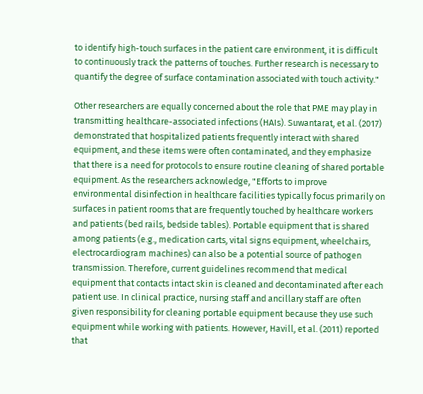to identify high-touch surfaces in the patient care environment, it is difficult to continuously track the patterns of touches. Further research is necessary to quantify the degree of surface contamination associated with touch activity."

Other researchers are equally concerned about the role that PME may play in transmitting healthcare-associated infections (HAIs). Suwantarat, et al. (2017) demonstrated that hospitalized patients frequently interact with shared equipment, and these items were often contaminated, and they emphasize that there is a need for protocols to ensure routine cleaning of shared portable equipment. As the researchers acknowledge, "Efforts to improve environmental disinfection in healthcare facilities typically focus primarily on surfaces in patient rooms that are frequently touched by healthcare workers and patients (bed rails, bedside tables). Portable equipment that is shared among patients (e.g., medication carts, vital signs equipment, wheelchairs, electrocardiogram machines) can also be a potential source of pathogen transmission. Therefore, current guidelines recommend that medical equipment that contacts intact skin is cleaned and decontaminated after each patient use. In clinical practice, nursing staff and ancillary staff are often given responsibility for cleaning portable equipment because they use such equipment while working with patients. However, Havill, et al. (2011) reported that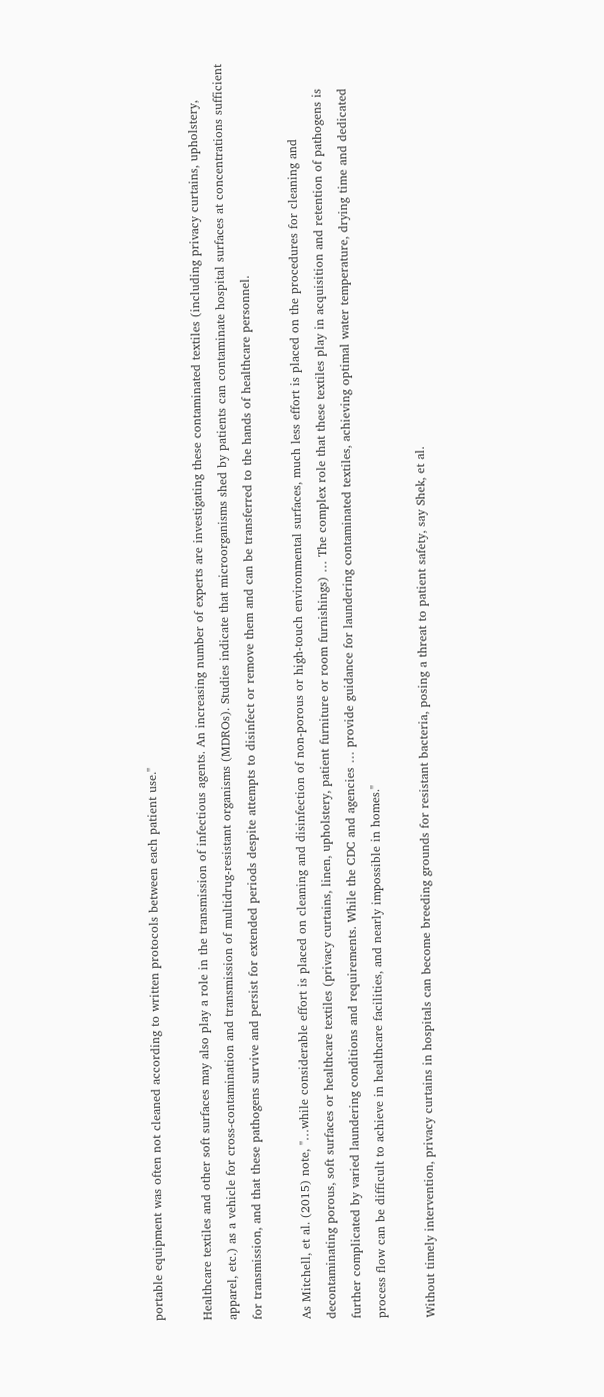portable equipment was often not cleaned according to written protocols between each patient use."

Healthcare textiles and other soft surfaces may also play a role in the transmission of infectious agents. An increasing number of experts are investigating these contaminated textiles (including privacy curtains, upholstery, apparel, etc.) as a vehicle for cross-contamination and transmission of multidrug-resistant organisms (MDROs). Studies indicate that microorganisms shed by patients can contaminate hospital surfaces at concentrations sufficient for transmission, and that these pathogens survive and persist for extended periods despite attempts to disinfect or remove them and can be transferred to the hands of healthcare personnel.

As Mitchell, et al. (2015) note, "…while considerable effort is placed on cleaning and disinfection of non-porous or high-touch environmental surfaces, much less effort is placed on the procedures for cleaning and decontaminating porous, soft surfaces or healthcare textiles (privacy curtains, linen, upholstery, patient furniture or room furnishings) … The complex role that these textiles play in acquisition and retention of pathogens is further complicated by varied laundering conditions and requirements. While the CDC and agencies … provide guidance for laundering contaminated textiles, achieving optimal water temperature, drying time and dedicated process flow can be difficult to achieve in healthcare facilities, and nearly impossible in homes."

Without timely intervention, privacy curtains in hospitals can become breeding grounds for resistant bacteria, posing a threat to patient safety, say Shek, et al.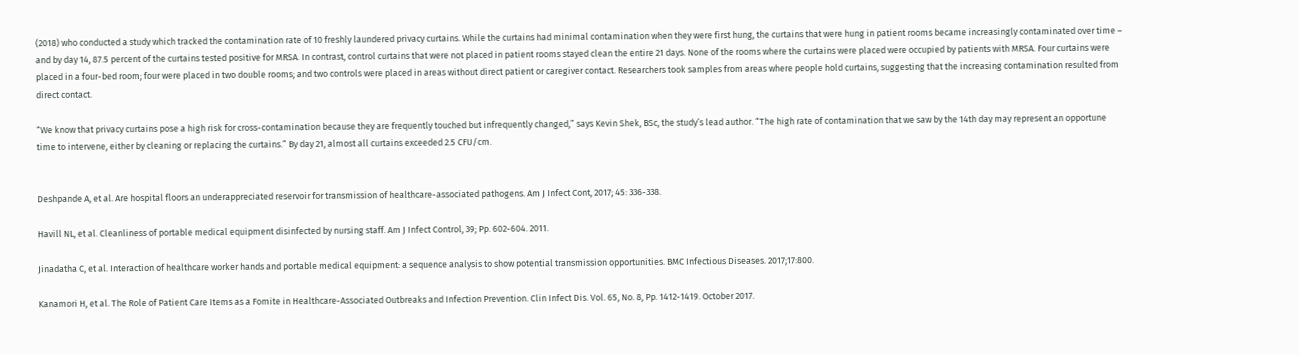(2018) who conducted a study which tracked the contamination rate of 10 freshly laundered privacy curtains. While the curtains had minimal contamination when they were first hung, the curtains that were hung in patient rooms became increasingly contaminated over time – and by day 14, 87.5 percent of the curtains tested positive for MRSA. In contrast, control curtains that were not placed in patient rooms stayed clean the entire 21 days. None of the rooms where the curtains were placed were occupied by patients with MRSA. Four curtains were placed in a four-bed room; four were placed in two double rooms; and two controls were placed in areas without direct patient or caregiver contact. Researchers took samples from areas where people hold curtains, suggesting that the increasing contamination resulted from direct contact.

“We know that privacy curtains pose a high risk for cross-contamination because they are frequently touched but infrequently changed,” says Kevin Shek, BSc, the study’s lead author. “The high rate of contamination that we saw by the 14th day may represent an opportune time to intervene, either by cleaning or replacing the curtains.” By day 21, almost all curtains exceeded 2.5 CFU/cm.


Deshpande A, et al. Are hospital floors an underappreciated reservoir for transmission of healthcare-associated pathogens. Am J Infect Cont, 2017; 45: 336-338.

Havill NL, et al. Cleanliness of portable medical equipment disinfected by nursing staff. Am J Infect Control, 39; Pp. 602-604. 2011.

Jinadatha C, et al. Interaction of healthcare worker hands and portable medical equipment: a sequence analysis to show potential transmission opportunities. BMC Infectious Diseases. 2017;17:800.

Kanamori H, et al. The Role of Patient Care Items as a Fomite in Healthcare-Associated Outbreaks and Infection Prevention. Clin Infect Dis. Vol. 65, No. 8, Pp. 1412-1419. October 2017.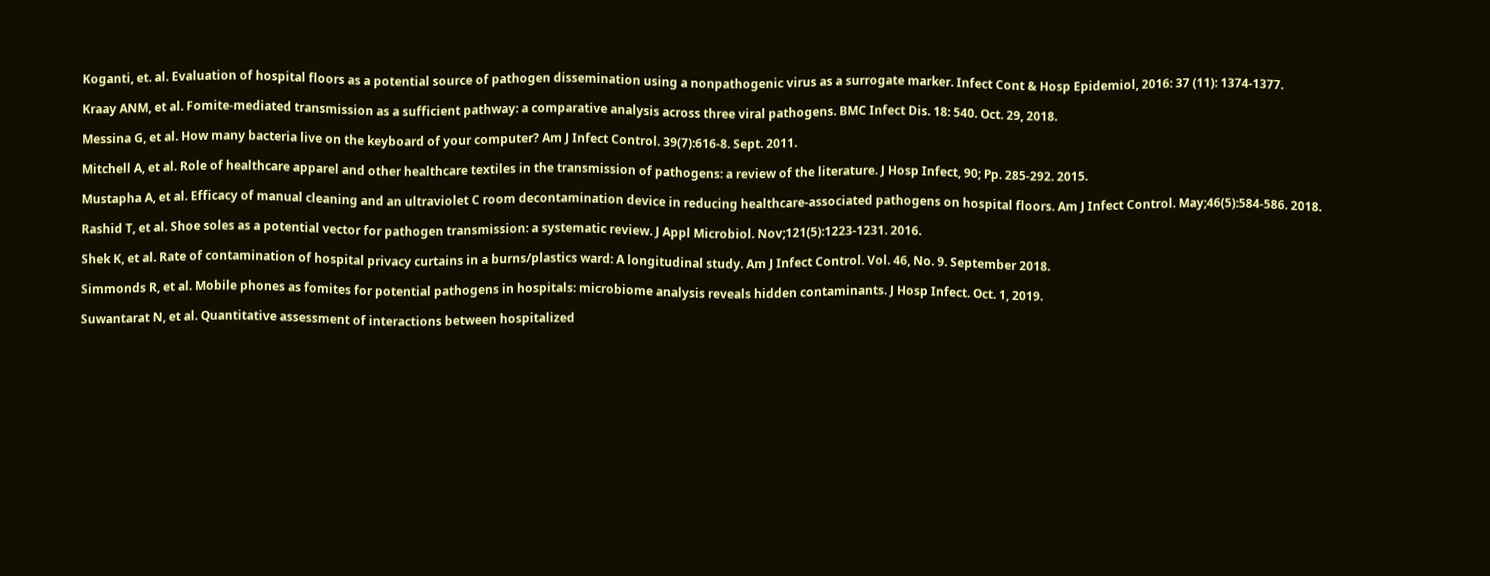Koganti, et. al. Evaluation of hospital floors as a potential source of pathogen dissemination using a nonpathogenic virus as a surrogate marker. Infect Cont & Hosp Epidemiol, 2016: 37 (11): 1374-1377.

Kraay ANM, et al. Fomite-mediated transmission as a sufficient pathway: a comparative analysis across three viral pathogens. BMC Infect Dis. 18: 540. Oct. 29, 2018.

Messina G, et al. How many bacteria live on the keyboard of your computer? Am J Infect Control. 39(7):616-8. Sept. 2011.

Mitchell A, et al. Role of healthcare apparel and other healthcare textiles in the transmission of pathogens: a review of the literature. J Hosp Infect, 90; Pp. 285-292. 2015.

Mustapha A, et al. Efficacy of manual cleaning and an ultraviolet C room decontamination device in reducing healthcare-associated pathogens on hospital floors. Am J Infect Control. May;46(5):584-586. 2018.

Rashid T, et al. Shoe soles as a potential vector for pathogen transmission: a systematic review. J Appl Microbiol. Nov;121(5):1223-1231. 2016.

Shek K, et al. Rate of contamination of hospital privacy curtains in a burns/plastics ward: A longitudinal study. Am J Infect Control. Vol. 46, No. 9. September 2018.

Simmonds R, et al. Mobile phones as fomites for potential pathogens in hospitals: microbiome analysis reveals hidden contaminants. J Hosp Infect. Oct. 1, 2019.

Suwantarat N, et al. Quantitative assessment of interactions between hospitalized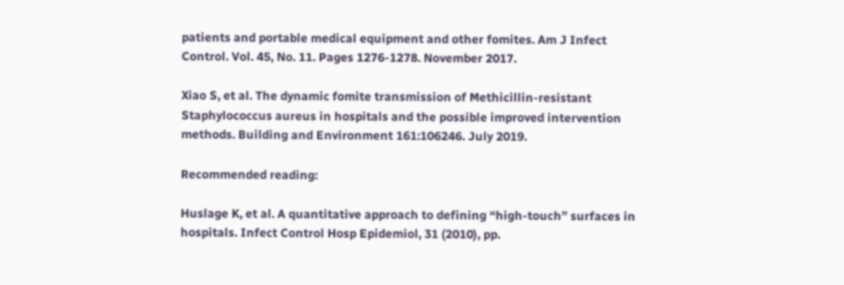patients and portable medical equipment and other fomites. Am J Infect Control. Vol. 45, No. 11. Pages 1276-1278. November 2017.

Xiao S, et al. The dynamic fomite transmission of Methicillin-resistant Staphylococcus aureus in hospitals and the possible improved intervention methods. Building and Environment 161:106246. July 2019.

Recommended reading:

Huslage K, et al. A quantitative approach to defining “high-touch” surfaces in hospitals. Infect Control Hosp Epidemiol, 31 (2010), pp.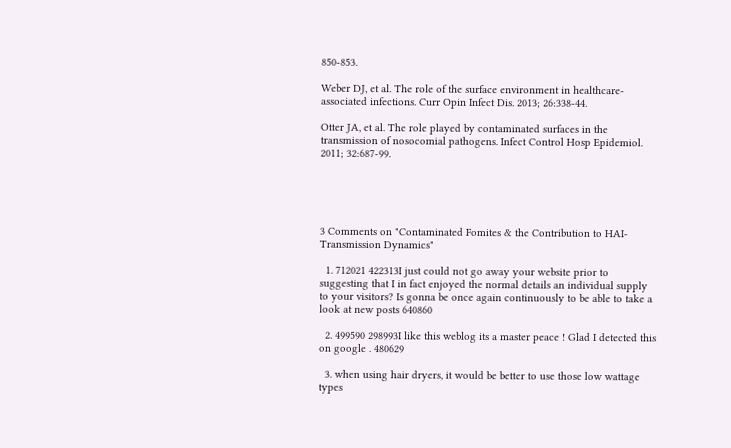850-853.

Weber DJ, et al. The role of the surface environment in healthcare-associated infections. Curr Opin Infect Dis. 2013; 26:338-44.

Otter JA, et al. The role played by contaminated surfaces in the transmission of nosocomial pathogens. Infect Control Hosp Epidemiol. 2011; 32:687-99.





3 Comments on "Contaminated Fomites & the Contribution to HAI-Transmission Dynamics"

  1. 712021 422313I just could not go away your website prior to suggesting that I in fact enjoyed the normal details an individual supply to your visitors? Is gonna be once again continuously to be able to take a look at new posts 640860

  2. 499590 298993I like this weblog its a master peace ! Glad I detected this on google . 480629

  3. when using hair dryers, it would be better to use those low wattage types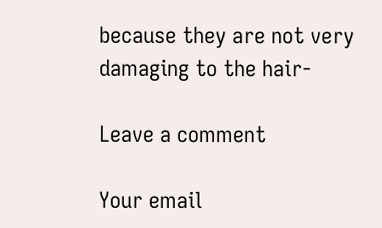because they are not very damaging to the hair-

Leave a comment

Your email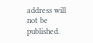address will not be published.